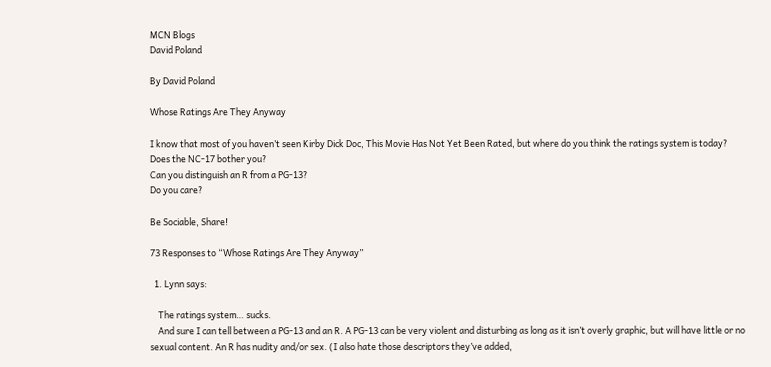MCN Blogs
David Poland

By David Poland

Whose Ratings Are They Anyway

I know that most of you haven’t seen Kirby Dick Doc, This Movie Has Not Yet Been Rated, but where do you think the ratings system is today?
Does the NC-17 bother you?
Can you distinguish an R from a PG-13?
Do you care?

Be Sociable, Share!

73 Responses to “Whose Ratings Are They Anyway”

  1. Lynn says:

    The ratings system… sucks.
    And sure I can tell between a PG-13 and an R. A PG-13 can be very violent and disturbing as long as it isn’t overly graphic, but will have little or no sexual content. An R has nudity and/or sex. (I also hate those descriptors they’ve added,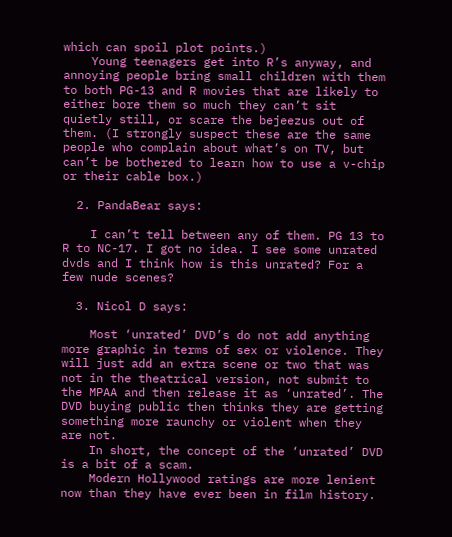which can spoil plot points.)
    Young teenagers get into R’s anyway, and annoying people bring small children with them to both PG-13 and R movies that are likely to either bore them so much they can’t sit quietly still, or scare the bejeezus out of them. (I strongly suspect these are the same people who complain about what’s on TV, but can’t be bothered to learn how to use a v-chip or their cable box.)

  2. PandaBear says:

    I can’t tell between any of them. PG 13 to R to NC-17. I got no idea. I see some unrated dvds and I think how is this unrated? For a few nude scenes?

  3. Nicol D says:

    Most ‘unrated’ DVD’s do not add anything more graphic in terms of sex or violence. They will just add an extra scene or two that was not in the theatrical version, not submit to the MPAA and then release it as ‘unrated’. The DVD buying public then thinks they are getting something more raunchy or violent when they are not.
    In short, the concept of the ‘unrated’ DVD is a bit of a scam.
    Modern Hollywood ratings are more lenient now than they have ever been in film history.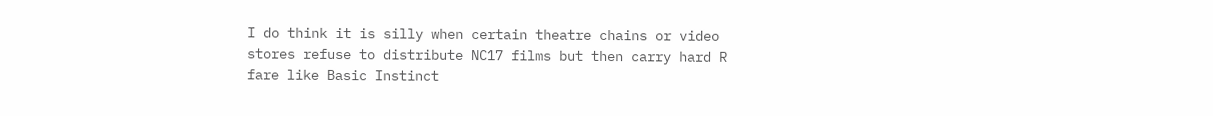I do think it is silly when certain theatre chains or video stores refuse to distribute NC17 films but then carry hard R fare like Basic Instinct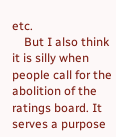etc.
    But I also think it is silly when people call for the abolition of the ratings board. It serves a purpose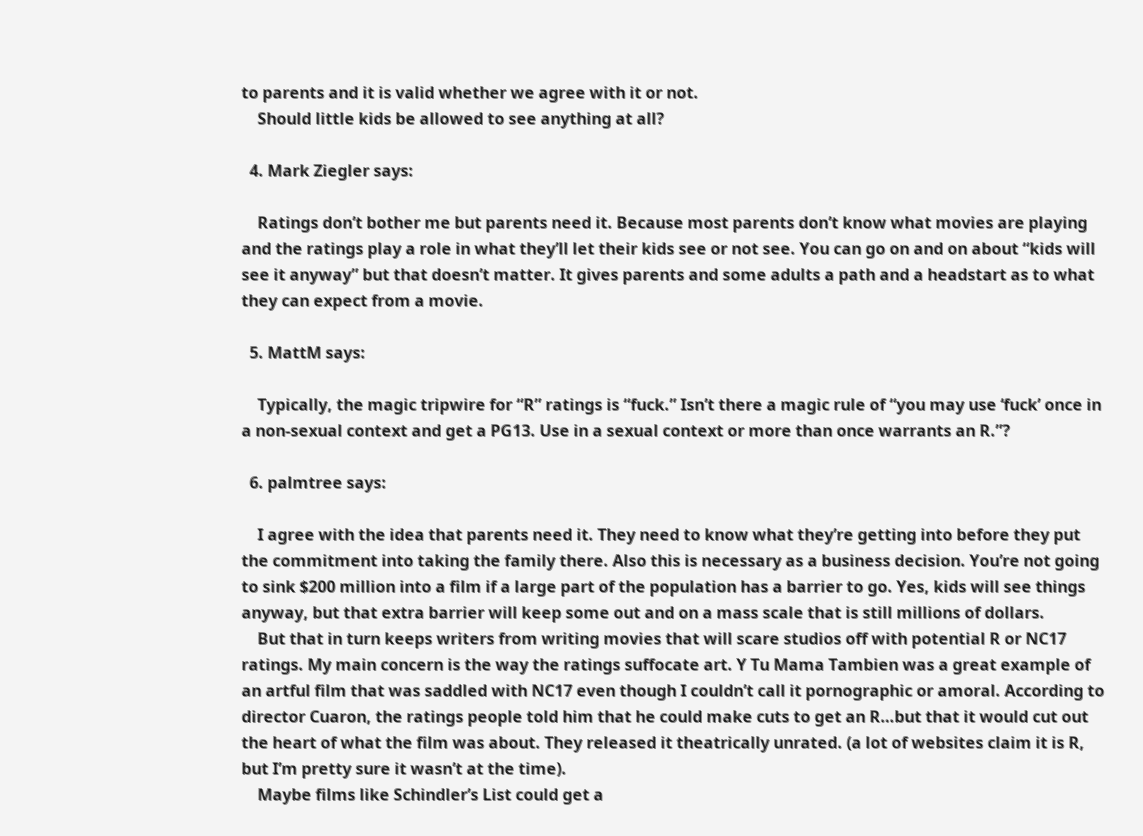to parents and it is valid whether we agree with it or not.
    Should little kids be allowed to see anything at all?

  4. Mark Ziegler says:

    Ratings don’t bother me but parents need it. Because most parents don’t know what movies are playing and the ratings play a role in what they’ll let their kids see or not see. You can go on and on about “kids will see it anyway” but that doesn’t matter. It gives parents and some adults a path and a headstart as to what they can expect from a movie.

  5. MattM says:

    Typically, the magic tripwire for “R” ratings is “fuck.” Isn’t there a magic rule of “you may use ‘fuck’ once in a non-sexual context and get a PG13. Use in a sexual context or more than once warrants an R.”?

  6. palmtree says:

    I agree with the idea that parents need it. They need to know what they’re getting into before they put the commitment into taking the family there. Also this is necessary as a business decision. You’re not going to sink $200 million into a film if a large part of the population has a barrier to go. Yes, kids will see things anyway, but that extra barrier will keep some out and on a mass scale that is still millions of dollars.
    But that in turn keeps writers from writing movies that will scare studios off with potential R or NC17 ratings. My main concern is the way the ratings suffocate art. Y Tu Mama Tambien was a great example of an artful film that was saddled with NC17 even though I couldn’t call it pornographic or amoral. According to director Cuaron, the ratings people told him that he could make cuts to get an R…but that it would cut out the heart of what the film was about. They released it theatrically unrated. (a lot of websites claim it is R, but I’m pretty sure it wasn’t at the time).
    Maybe films like Schindler’s List could get a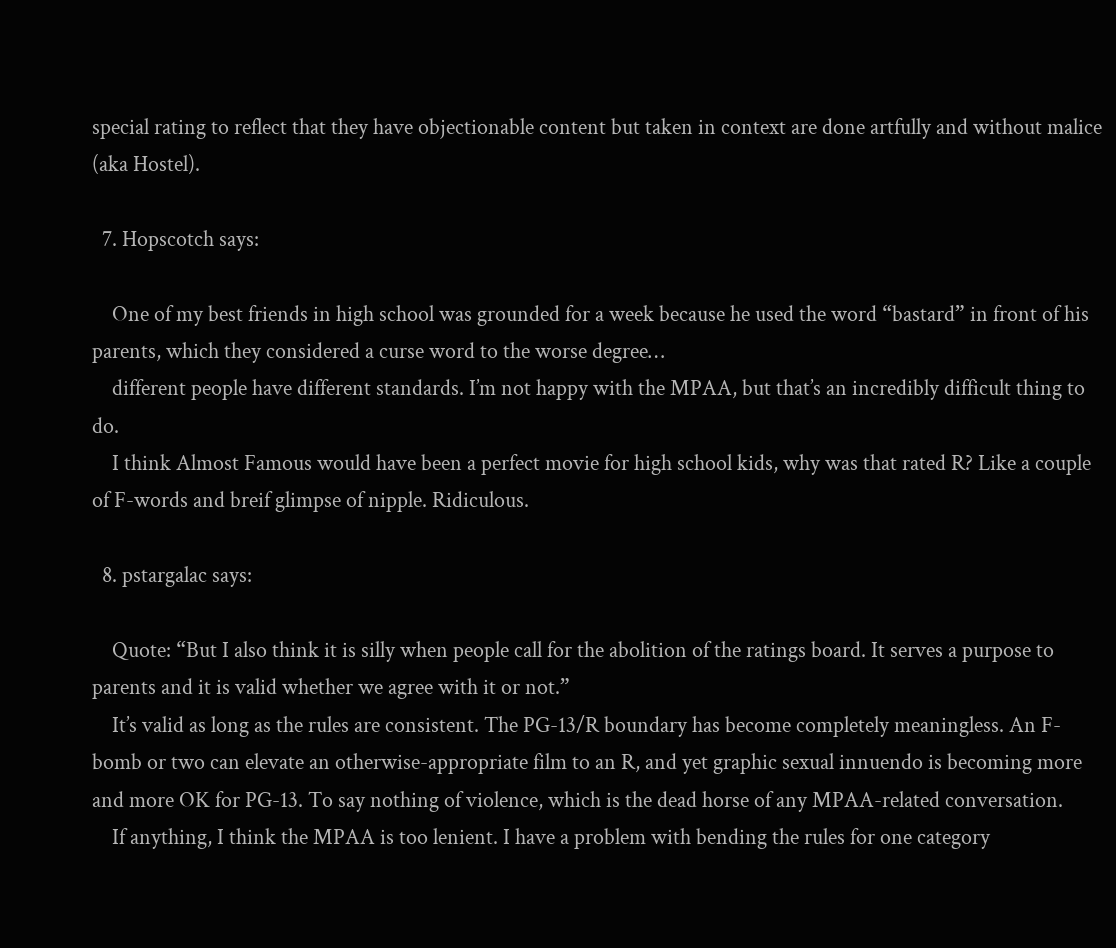special rating to reflect that they have objectionable content but taken in context are done artfully and without malice (aka Hostel).

  7. Hopscotch says:

    One of my best friends in high school was grounded for a week because he used the word “bastard” in front of his parents, which they considered a curse word to the worse degree…
    different people have different standards. I’m not happy with the MPAA, but that’s an incredibly difficult thing to do.
    I think Almost Famous would have been a perfect movie for high school kids, why was that rated R? Like a couple of F-words and breif glimpse of nipple. Ridiculous.

  8. pstargalac says:

    Quote: “But I also think it is silly when people call for the abolition of the ratings board. It serves a purpose to parents and it is valid whether we agree with it or not.”
    It’s valid as long as the rules are consistent. The PG-13/R boundary has become completely meaningless. An F-bomb or two can elevate an otherwise-appropriate film to an R, and yet graphic sexual innuendo is becoming more and more OK for PG-13. To say nothing of violence, which is the dead horse of any MPAA-related conversation.
    If anything, I think the MPAA is too lenient. I have a problem with bending the rules for one category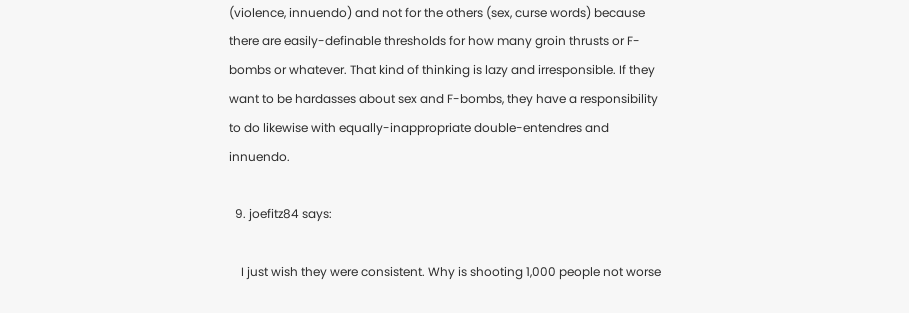(violence, innuendo) and not for the others (sex, curse words) because there are easily-definable thresholds for how many groin thrusts or F-bombs or whatever. That kind of thinking is lazy and irresponsible. If they want to be hardasses about sex and F-bombs, they have a responsibility to do likewise with equally-inappropriate double-entendres and innuendo.

  9. joefitz84 says:

    I just wish they were consistent. Why is shooting 1,000 people not worse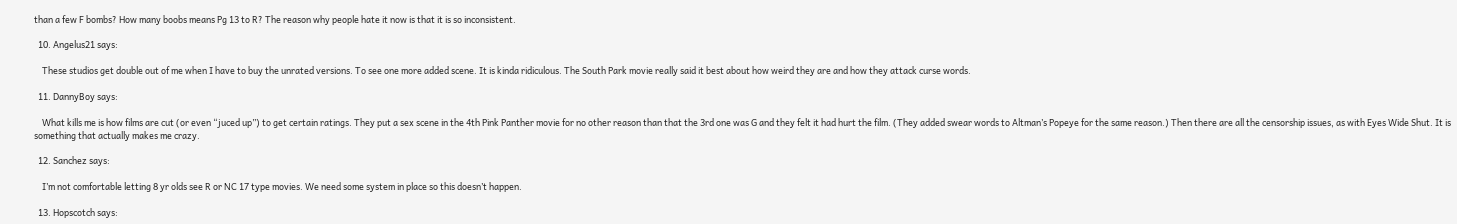than a few F bombs? How many boobs means Pg 13 to R? The reason why people hate it now is that it is so inconsistent.

  10. Angelus21 says:

    These studios get double out of me when I have to buy the unrated versions. To see one more added scene. It is kinda ridiculous. The South Park movie really said it best about how weird they are and how they attack curse words.

  11. DannyBoy says:

    What kills me is how films are cut (or even “juced up”) to get certain ratings. They put a sex scene in the 4th Pink Panther movie for no other reason than that the 3rd one was G and they felt it had hurt the film. (They added swear words to Altman’s Popeye for the same reason.) Then there are all the censorship issues, as with Eyes Wide Shut. It is something that actually makes me crazy.

  12. Sanchez says:

    I’m not comfortable letting 8 yr olds see R or NC 17 type movies. We need some system in place so this doesn’t happen.

  13. Hopscotch says: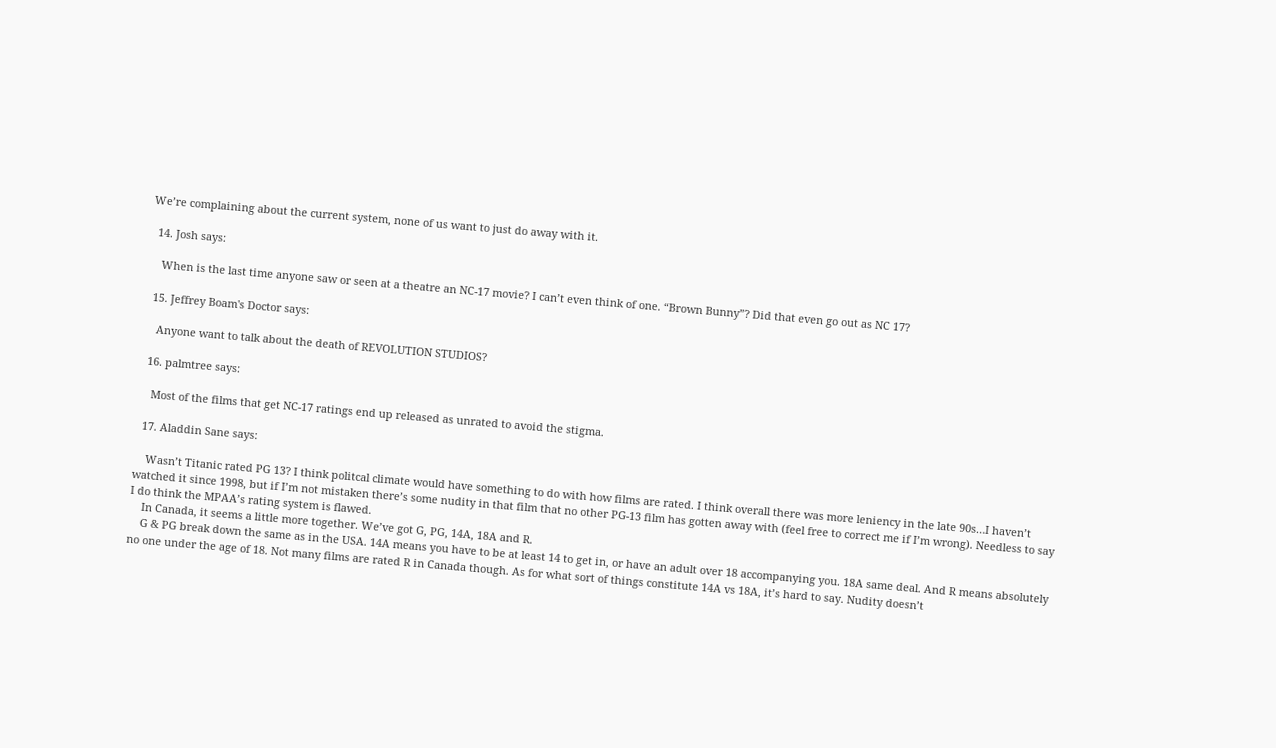We’re complaining about the current system, none of us want to just do away with it.

  14. Josh says:

    When is the last time anyone saw or seen at a theatre an NC-17 movie? I can’t even think of one. “Brown Bunny”? Did that even go out as NC 17?

  15. Jeffrey Boam's Doctor says:

    Anyone want to talk about the death of REVOLUTION STUDIOS?

  16. palmtree says:

    Most of the films that get NC-17 ratings end up released as unrated to avoid the stigma.

  17. Aladdin Sane says:

    Wasn’t Titanic rated PG 13? I think politcal climate would have something to do with how films are rated. I think overall there was more leniency in the late 90s…I haven’t watched it since 1998, but if I’m not mistaken there’s some nudity in that film that no other PG-13 film has gotten away with (feel free to correct me if I’m wrong). Needless to say I do think the MPAA’s rating system is flawed.
    In Canada, it seems a little more together. We’ve got G, PG, 14A, 18A and R.
    G & PG break down the same as in the USA. 14A means you have to be at least 14 to get in, or have an adult over 18 accompanying you. 18A same deal. And R means absolutely no one under the age of 18. Not many films are rated R in Canada though. As for what sort of things constitute 14A vs 18A, it’s hard to say. Nudity doesn’t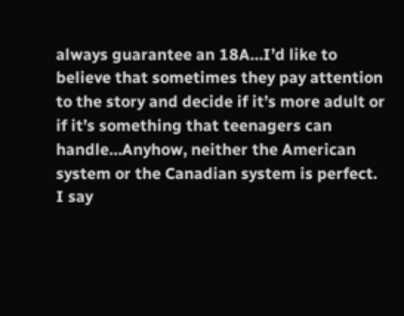always guarantee an 18A…I’d like to believe that sometimes they pay attention to the story and decide if it’s more adult or if it’s something that teenagers can handle…Anyhow, neither the American system or the Canadian system is perfect. I say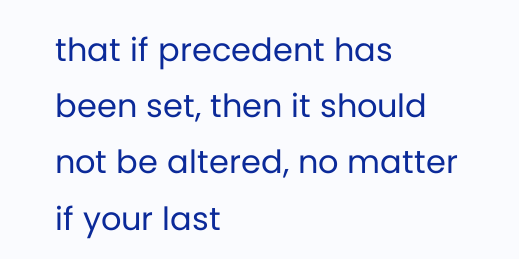that if precedent has been set, then it should not be altered, no matter if your last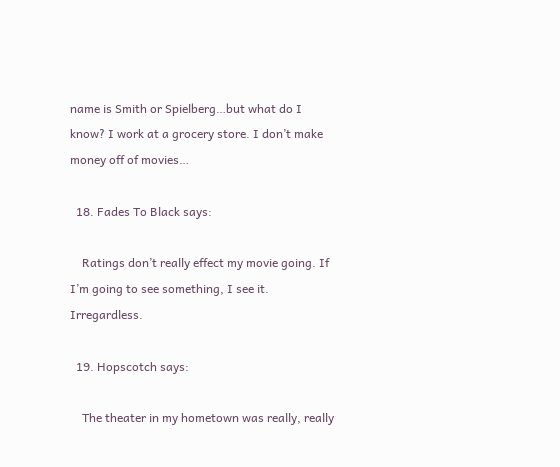name is Smith or Spielberg…but what do I know? I work at a grocery store. I don’t make money off of movies…

  18. Fades To Black says:

    Ratings don’t really effect my movie going. If I’m going to see something, I see it. Irregardless.

  19. Hopscotch says:

    The theater in my hometown was really, really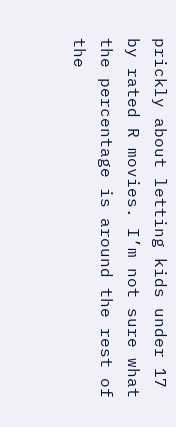prickly about letting kids under 17 by rated R movies. I’m not sure what the percentage is around the rest of the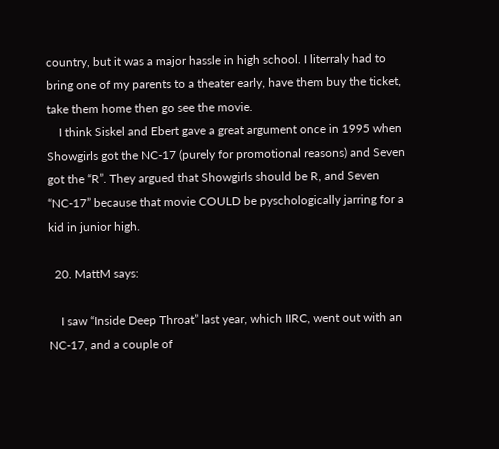country, but it was a major hassle in high school. I literraly had to bring one of my parents to a theater early, have them buy the ticket, take them home then go see the movie.
    I think Siskel and Ebert gave a great argument once in 1995 when Showgirls got the NC-17 (purely for promotional reasons) and Seven got the “R”. They argued that Showgirls should be R, and Seven “NC-17” because that movie COULD be pyschologically jarring for a kid in junior high.

  20. MattM says:

    I saw “Inside Deep Throat” last year, which IIRC, went out with an NC-17, and a couple of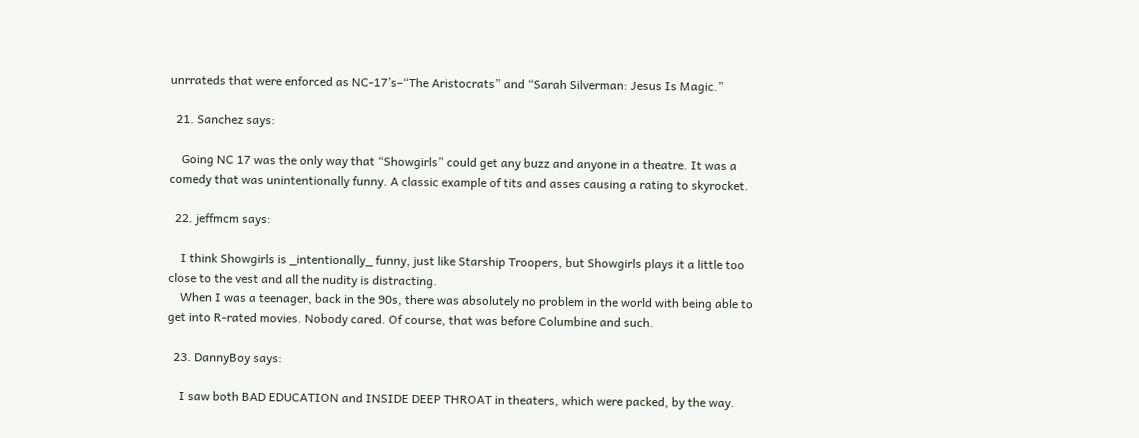unrrateds that were enforced as NC-17’s–“The Aristocrats” and “Sarah Silverman: Jesus Is Magic.”

  21. Sanchez says:

    Going NC 17 was the only way that “Showgirls” could get any buzz and anyone in a theatre. It was a comedy that was unintentionally funny. A classic example of tits and asses causing a rating to skyrocket.

  22. jeffmcm says:

    I think Showgirls is _intentionally_ funny, just like Starship Troopers, but Showgirls plays it a little too close to the vest and all the nudity is distracting.
    When I was a teenager, back in the 90s, there was absolutely no problem in the world with being able to get into R-rated movies. Nobody cared. Of course, that was before Columbine and such.

  23. DannyBoy says:

    I saw both BAD EDUCATION and INSIDE DEEP THROAT in theaters, which were packed, by the way.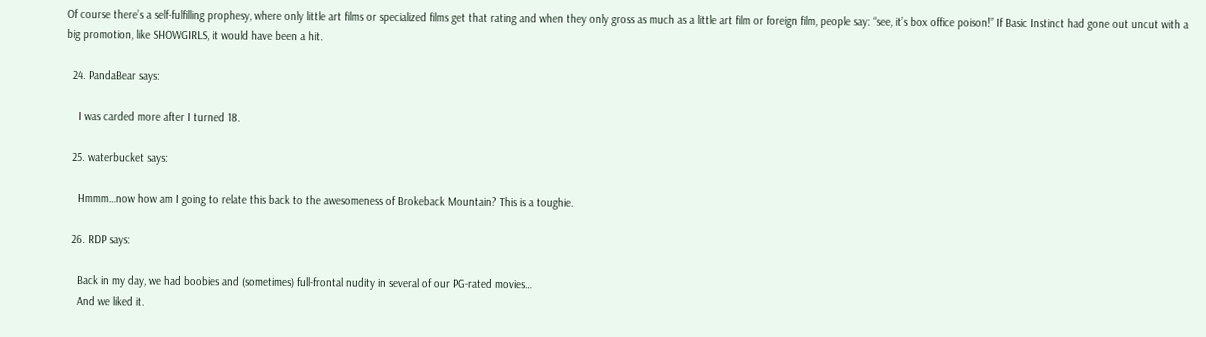Of course there’s a self-fulfilling prophesy, where only little art films or specialized films get that rating and when they only gross as much as a little art film or foreign film, people say: “see, it’s box office poison!” If Basic Instinct had gone out uncut with a big promotion, like SHOWGIRLS, it would have been a hit.

  24. PandaBear says:

    I was carded more after I turned 18.

  25. waterbucket says:

    Hmmm…now how am I going to relate this back to the awesomeness of Brokeback Mountain? This is a toughie.

  26. RDP says:

    Back in my day, we had boobies and (sometimes) full-frontal nudity in several of our PG-rated movies…
    And we liked it.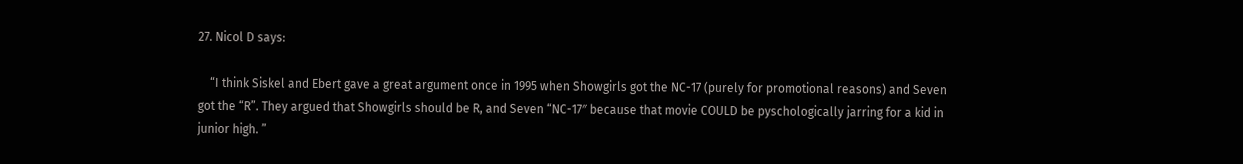27. Nicol D says:

    “I think Siskel and Ebert gave a great argument once in 1995 when Showgirls got the NC-17 (purely for promotional reasons) and Seven got the “R”. They argued that Showgirls should be R, and Seven “NC-17″ because that movie COULD be pyschologically jarring for a kid in junior high. ”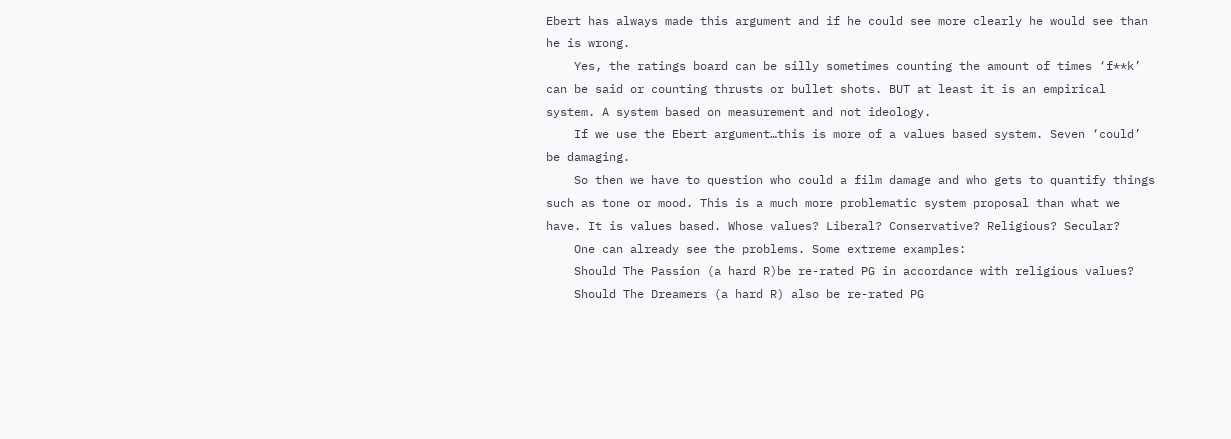Ebert has always made this argument and if he could see more clearly he would see than he is wrong.
    Yes, the ratings board can be silly sometimes counting the amount of times ‘f**k’ can be said or counting thrusts or bullet shots. BUT at least it is an empirical system. A system based on measurement and not ideology.
    If we use the Ebert argument…this is more of a values based system. Seven ‘could’ be damaging.
    So then we have to question who could a film damage and who gets to quantify things such as tone or mood. This is a much more problematic system proposal than what we have. It is values based. Whose values? Liberal? Conservative? Religious? Secular?
    One can already see the problems. Some extreme examples:
    Should The Passion (a hard R)be re-rated PG in accordance with religious values?
    Should The Dreamers (a hard R) also be re-rated PG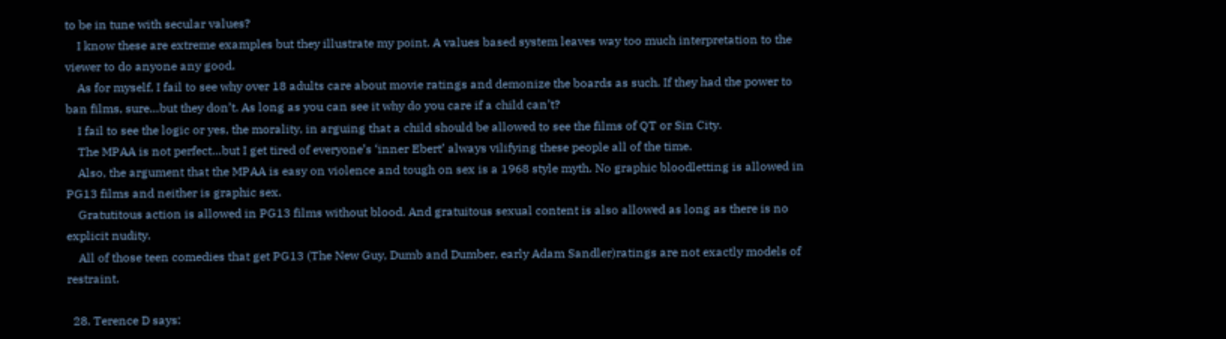to be in tune with secular values?
    I know these are extreme examples but they illustrate my point. A values based system leaves way too much interpretation to the viewer to do anyone any good.
    As for myself, I fail to see why over 18 adults care about movie ratings and demonize the boards as such. If they had the power to ban films, sure…but they don’t. As long as you can see it why do you care if a child can’t?
    I fail to see the logic or yes, the morality, in arguing that a child should be allowed to see the films of QT or Sin City.
    The MPAA is not perfect…but I get tired of everyone’s ‘inner Ebert’ always vilifying these people all of the time.
    Also, the argument that the MPAA is easy on violence and tough on sex is a 1968 style myth. No graphic bloodletting is allowed in PG13 films and neither is graphic sex.
    Gratutitous action is allowed in PG13 films without blood. And gratuitous sexual content is also allowed as long as there is no explicit nudity.
    All of those teen comedies that get PG13 (The New Guy, Dumb and Dumber, early Adam Sandler)ratings are not exactly models of restraint.

  28. Terence D says: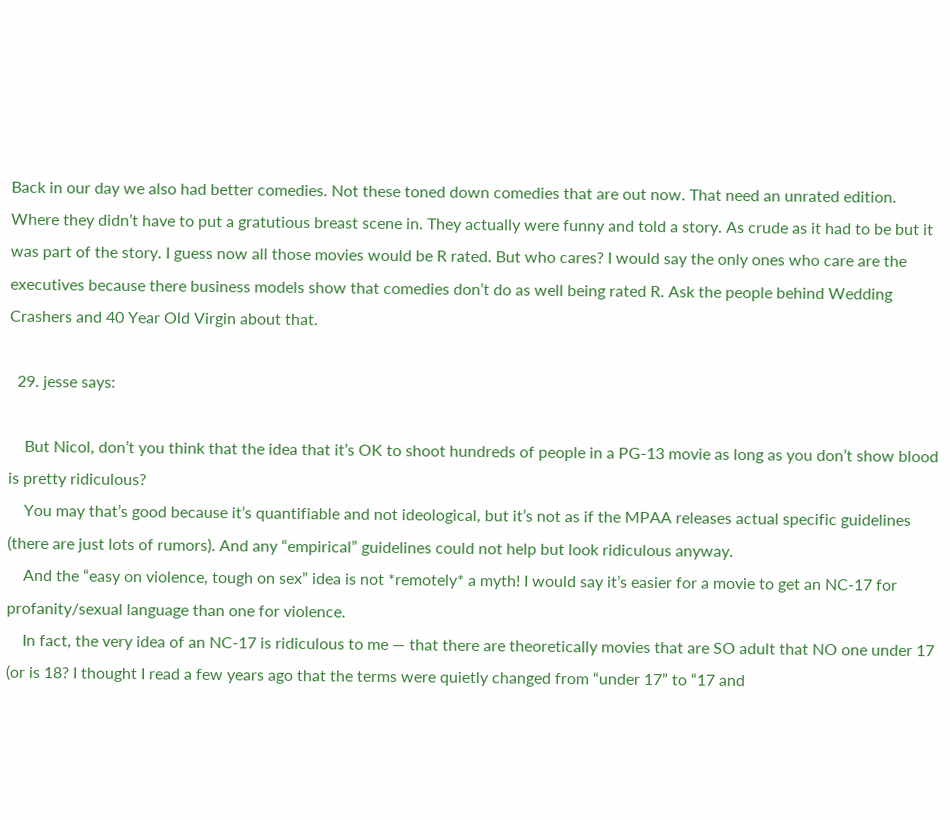Back in our day we also had better comedies. Not these toned down comedies that are out now. That need an unrated edition. Where they didn’t have to put a gratutious breast scene in. They actually were funny and told a story. As crude as it had to be but it was part of the story. I guess now all those movies would be R rated. But who cares? I would say the only ones who care are the executives because there business models show that comedies don’t do as well being rated R. Ask the people behind Wedding Crashers and 40 Year Old Virgin about that.

  29. jesse says:

    But Nicol, don’t you think that the idea that it’s OK to shoot hundreds of people in a PG-13 movie as long as you don’t show blood is pretty ridiculous?
    You may that’s good because it’s quantifiable and not ideological, but it’s not as if the MPAA releases actual specific guidelines (there are just lots of rumors). And any “empirical” guidelines could not help but look ridiculous anyway.
    And the “easy on violence, tough on sex” idea is not *remotely* a myth! I would say it’s easier for a movie to get an NC-17 for profanity/sexual language than one for violence.
    In fact, the very idea of an NC-17 is ridiculous to me — that there are theoretically movies that are SO adult that NO one under 17 (or is 18? I thought I read a few years ago that the terms were quietly changed from “under 17” to “17 and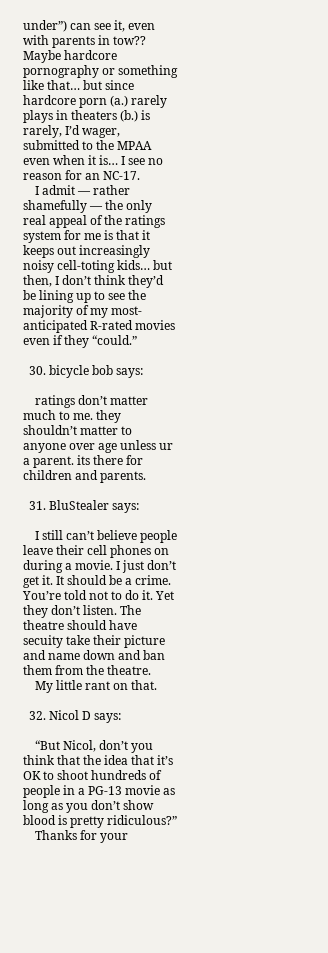under”) can see it, even with parents in tow?? Maybe hardcore pornography or something like that… but since hardcore porn (a.) rarely plays in theaters (b.) is rarely, I’d wager, submitted to the MPAA even when it is… I see no reason for an NC-17.
    I admit — rather shamefully — the only real appeal of the ratings system for me is that it keeps out increasingly noisy cell-toting kids… but then, I don’t think they’d be lining up to see the majority of my most-anticipated R-rated movies even if they “could.”

  30. bicycle bob says:

    ratings don’t matter much to me. they shouldn’t matter to anyone over age unless ur a parent. its there for children and parents.

  31. BluStealer says:

    I still can’t believe people leave their cell phones on during a movie. I just don’t get it. It should be a crime. You’re told not to do it. Yet they don’t listen. The theatre should have secuity take their picture and name down and ban them from the theatre.
    My little rant on that.

  32. Nicol D says:

    “But Nicol, don’t you think that the idea that it’s OK to shoot hundreds of people in a PG-13 movie as long as you don’t show blood is pretty ridiculous?”
    Thanks for your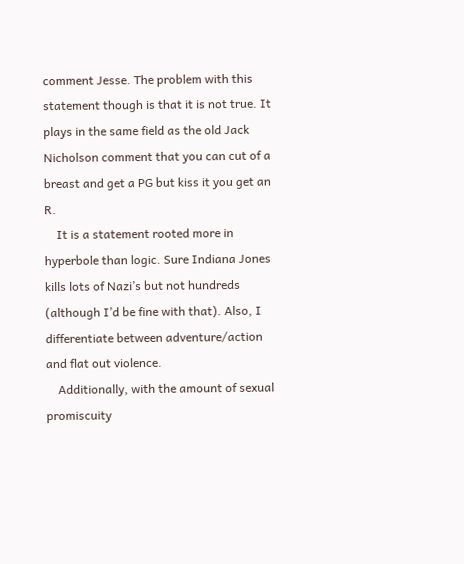comment Jesse. The problem with this statement though is that it is not true. It plays in the same field as the old Jack Nicholson comment that you can cut of a breast and get a PG but kiss it you get an R.
    It is a statement rooted more in hyperbole than logic. Sure Indiana Jones kills lots of Nazi’s but not hundreds (although I’d be fine with that). Also, I differentiate between adventure/action and flat out violence.
    Additionally, with the amount of sexual promiscuity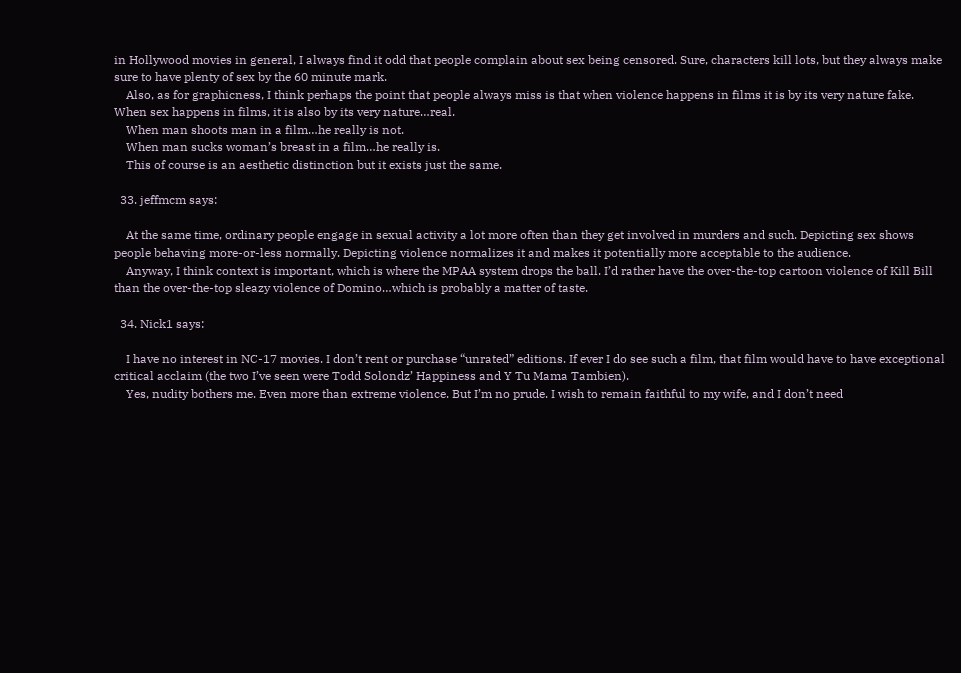in Hollywood movies in general, I always find it odd that people complain about sex being censored. Sure, characters kill lots, but they always make sure to have plenty of sex by the 60 minute mark.
    Also, as for graphicness, I think perhaps the point that people always miss is that when violence happens in films it is by its very nature fake. When sex happens in films, it is also by its very nature…real.
    When man shoots man in a film…he really is not.
    When man sucks woman’s breast in a film…he really is.
    This of course is an aesthetic distinction but it exists just the same.

  33. jeffmcm says:

    At the same time, ordinary people engage in sexual activity a lot more often than they get involved in murders and such. Depicting sex shows people behaving more-or-less normally. Depicting violence normalizes it and makes it potentially more acceptable to the audience.
    Anyway, I think context is important, which is where the MPAA system drops the ball. I’d rather have the over-the-top cartoon violence of Kill Bill than the over-the-top sleazy violence of Domino…which is probably a matter of taste.

  34. Nick1 says:

    I have no interest in NC-17 movies. I don’t rent or purchase “unrated” editions. If ever I do see such a film, that film would have to have exceptional critical acclaim (the two I’ve seen were Todd Solondz’ Happiness and Y Tu Mama Tambien).
    Yes, nudity bothers me. Even more than extreme violence. But I’m no prude. I wish to remain faithful to my wife, and I don’t need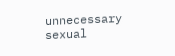unnecessary sexual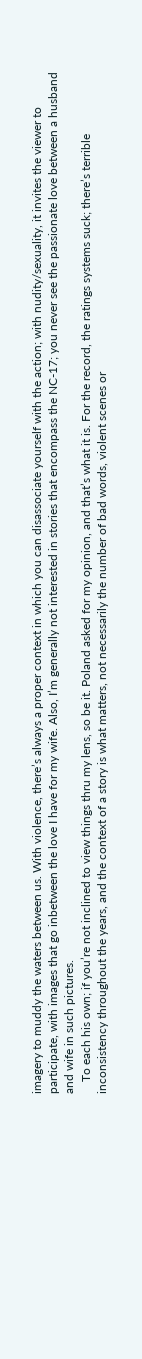imagery to muddy the waters between us. With violence, there’s always a proper context in which you can disassociate yourself with the action; with nudity/sexuality, it invites the viewer to participate, with images that go inbetween the love I have for my wife. Also, I’m generally not interested in stories that encompass the NC-17; you never see the passionate love between a husband and wife in such pictures.
    To each his own; if you’re not inclined to view things thru my lens, so be it. Poland asked for my opinion, and that’s what it is. For the record, the ratings systems suck; there’s terrible inconsistency throughout the years, and the context of a story is what matters, not necessarily the number of bad words, violent scenes or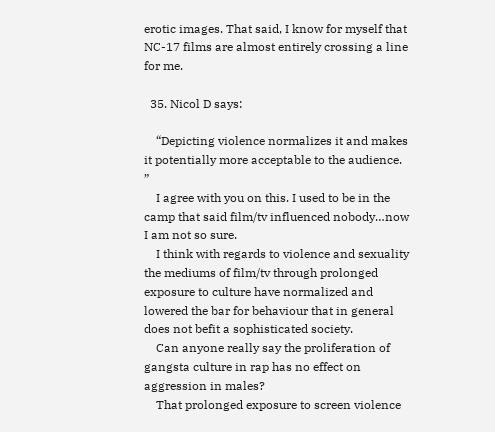erotic images. That said, I know for myself that NC-17 films are almost entirely crossing a line for me.

  35. Nicol D says:

    “Depicting violence normalizes it and makes it potentially more acceptable to the audience. ”
    I agree with you on this. I used to be in the camp that said film/tv influenced nobody…now I am not so sure.
    I think with regards to violence and sexuality the mediums of film/tv through prolonged exposure to culture have normalized and lowered the bar for behaviour that in general does not befit a sophisticated society.
    Can anyone really say the proliferation of gangsta culture in rap has no effect on aggression in males?
    That prolonged exposure to screen violence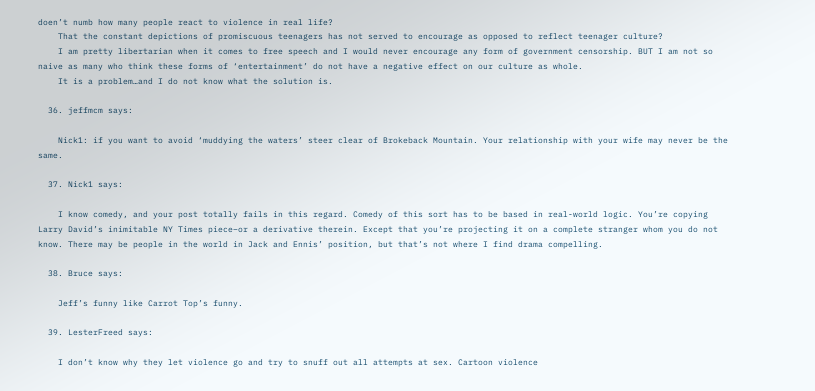doen’t numb how many people react to violence in real life?
    That the constant depictions of promiscuous teenagers has not served to encourage as opposed to reflect teenager culture?
    I am pretty libertarian when it comes to free speech and I would never encourage any form of government censorship. BUT I am not so naive as many who think these forms of ‘entertainment’ do not have a negative effect on our culture as whole.
    It is a problem…and I do not know what the solution is.

  36. jeffmcm says:

    Nick1: if you want to avoid ‘muddying the waters’ steer clear of Brokeback Mountain. Your relationship with your wife may never be the same.

  37. Nick1 says:

    I know comedy, and your post totally fails in this regard. Comedy of this sort has to be based in real-world logic. You’re copying Larry David’s inimitable NY Times piece–or a derivative therein. Except that you’re projecting it on a complete stranger whom you do not know. There may be people in the world in Jack and Ennis’ position, but that’s not where I find drama compelling.

  38. Bruce says:

    Jeff’s funny like Carrot Top’s funny.

  39. LesterFreed says:

    I don’t know why they let violence go and try to snuff out all attempts at sex. Cartoon violence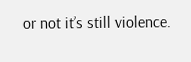or not it’s still violence.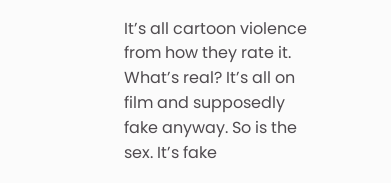It’s all cartoon violence from how they rate it. What’s real? It’s all on film and supposedly fake anyway. So is the sex. It’s fake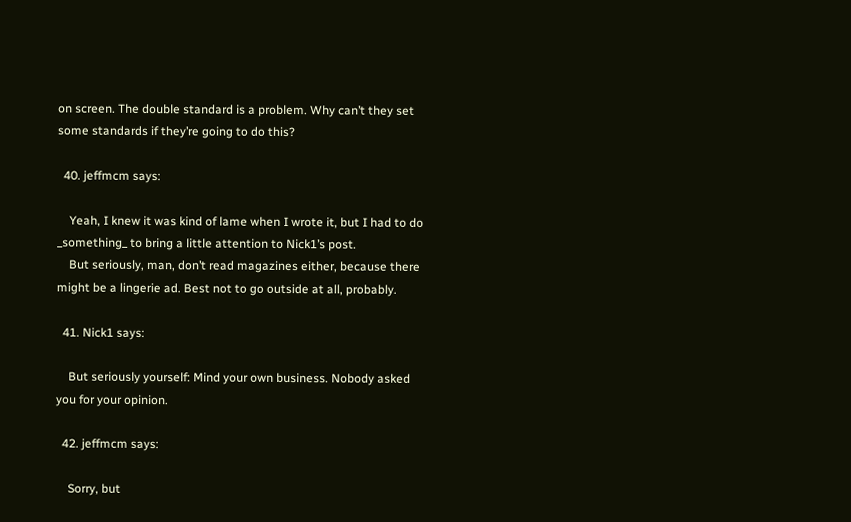on screen. The double standard is a problem. Why can’t they set some standards if they’re going to do this?

  40. jeffmcm says:

    Yeah, I knew it was kind of lame when I wrote it, but I had to do _something_ to bring a little attention to Nick1’s post.
    But seriously, man, don’t read magazines either, because there might be a lingerie ad. Best not to go outside at all, probably.

  41. Nick1 says:

    But seriously yourself: Mind your own business. Nobody asked you for your opinion.

  42. jeffmcm says:

    Sorry, but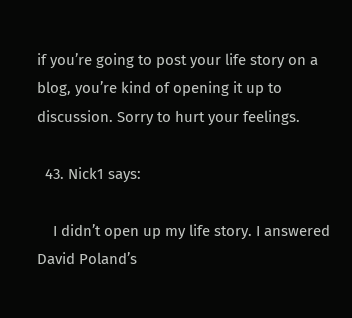if you’re going to post your life story on a blog, you’re kind of opening it up to discussion. Sorry to hurt your feelings.

  43. Nick1 says:

    I didn’t open up my life story. I answered David Poland’s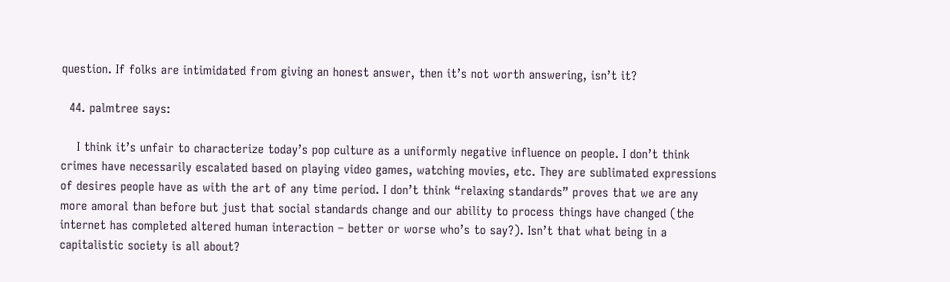question. If folks are intimidated from giving an honest answer, then it’s not worth answering, isn’t it?

  44. palmtree says:

    I think it’s unfair to characterize today’s pop culture as a uniformly negative influence on people. I don’t think crimes have necessarily escalated based on playing video games, watching movies, etc. They are sublimated expressions of desires people have as with the art of any time period. I don’t think “relaxing standards” proves that we are any more amoral than before but just that social standards change and our ability to process things have changed (the internet has completed altered human interaction – better or worse who’s to say?). Isn’t that what being in a capitalistic society is all about?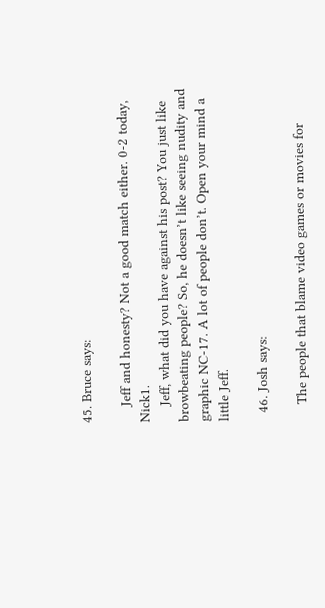45. Bruce says:

    Jeff and honesty? Not a good match either. 0-2 today, Nick1.
    Jeff, what did you have against his post? You just like browbeating people? So, he doesn’t like seeing nudity and graphic NC-17. A lot of people don’t. Open your mind a little Jeff.

  46. Josh says:

    The people that blame video games or movies for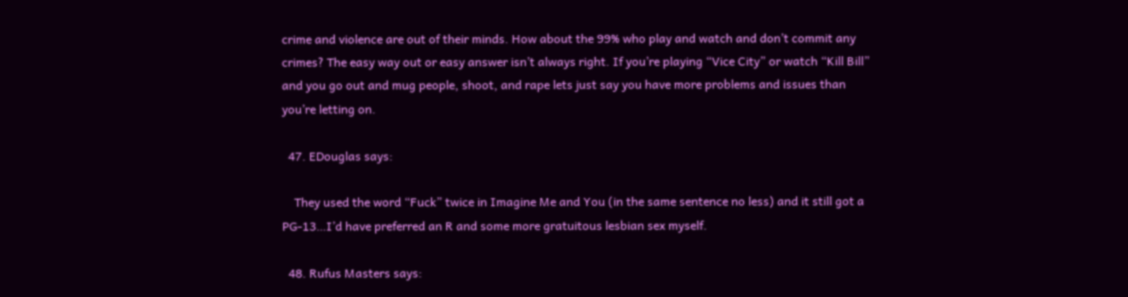crime and violence are out of their minds. How about the 99% who play and watch and don’t commit any crimes? The easy way out or easy answer isn’t always right. If you’re playing “Vice City” or watch “Kill Bill” and you go out and mug people, shoot, and rape lets just say you have more problems and issues than you’re letting on.

  47. EDouglas says:

    They used the word “Fuck” twice in Imagine Me and You (in the same sentence no less) and it still got a PG-13…I’d have preferred an R and some more gratuitous lesbian sex myself.

  48. Rufus Masters says: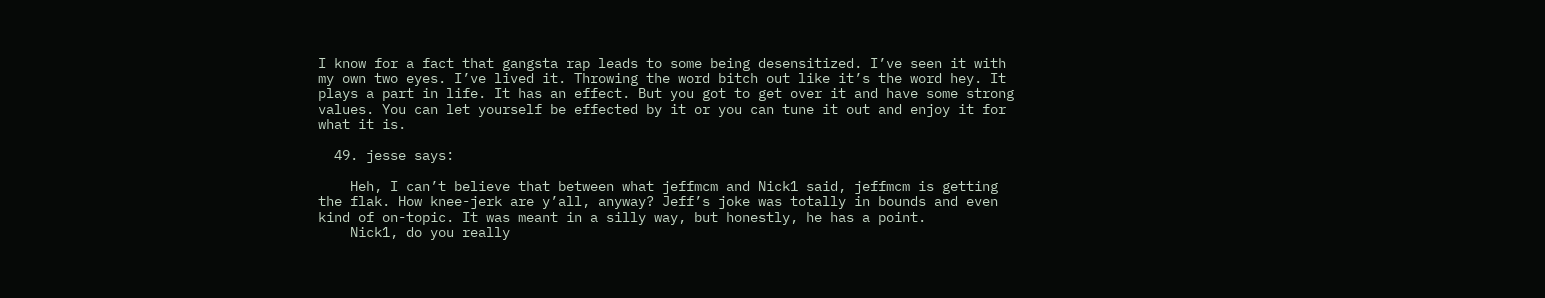I know for a fact that gangsta rap leads to some being desensitized. I’ve seen it with my own two eyes. I’ve lived it. Throwing the word bitch out like it’s the word hey. It plays a part in life. It has an effect. But you got to get over it and have some strong values. You can let yourself be effected by it or you can tune it out and enjoy it for what it is.

  49. jesse says:

    Heh, I can’t believe that between what jeffmcm and Nick1 said, jeffmcm is getting the flak. How knee-jerk are y’all, anyway? Jeff’s joke was totally in bounds and even kind of on-topic. It was meant in a silly way, but honestly, he has a point.
    Nick1, do you really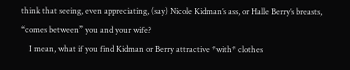think that seeing, even appreciating, (say) Nicole Kidman’s ass, or Halle Berry’s breasts, “comes between” you and your wife?
    I mean, what if you find Kidman or Berry attractive *with* clothes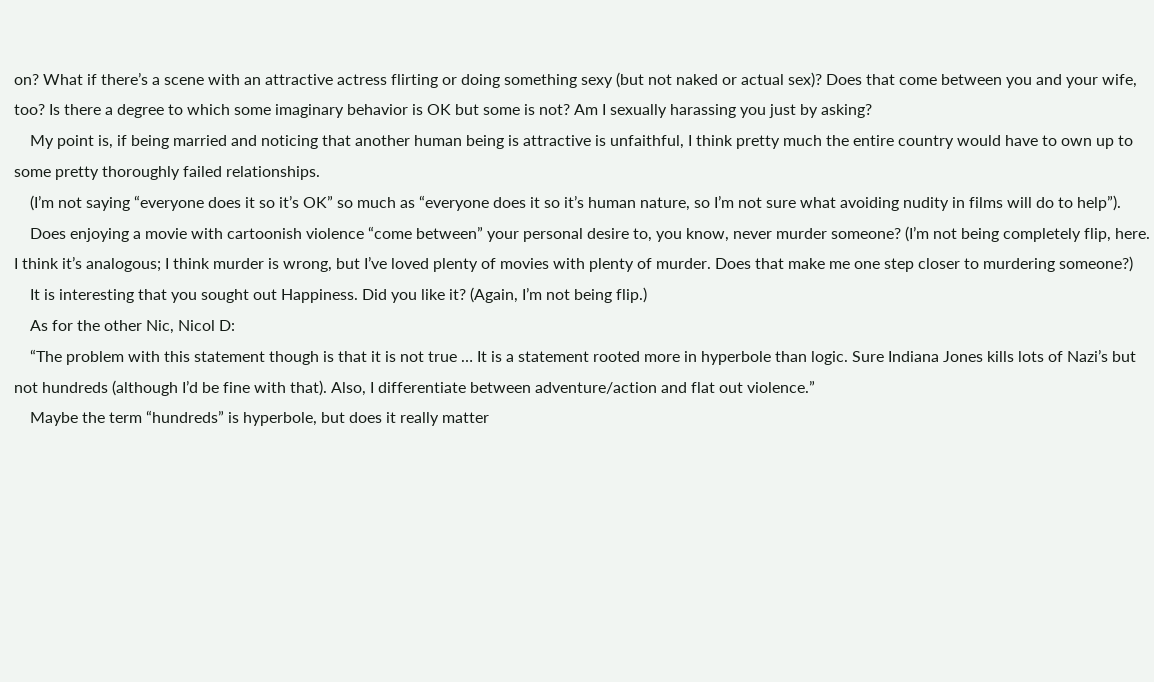on? What if there’s a scene with an attractive actress flirting or doing something sexy (but not naked or actual sex)? Does that come between you and your wife, too? Is there a degree to which some imaginary behavior is OK but some is not? Am I sexually harassing you just by asking?
    My point is, if being married and noticing that another human being is attractive is unfaithful, I think pretty much the entire country would have to own up to some pretty thoroughly failed relationships.
    (I’m not saying “everyone does it so it’s OK” so much as “everyone does it so it’s human nature, so I’m not sure what avoiding nudity in films will do to help”).
    Does enjoying a movie with cartoonish violence “come between” your personal desire to, you know, never murder someone? (I’m not being completely flip, here. I think it’s analogous; I think murder is wrong, but I’ve loved plenty of movies with plenty of murder. Does that make me one step closer to murdering someone?)
    It is interesting that you sought out Happiness. Did you like it? (Again, I’m not being flip.)
    As for the other Nic, Nicol D:
    “The problem with this statement though is that it is not true … It is a statement rooted more in hyperbole than logic. Sure Indiana Jones kills lots of Nazi’s but not hundreds (although I’d be fine with that). Also, I differentiate between adventure/action and flat out violence.”
    Maybe the term “hundreds” is hyperbole, but does it really matter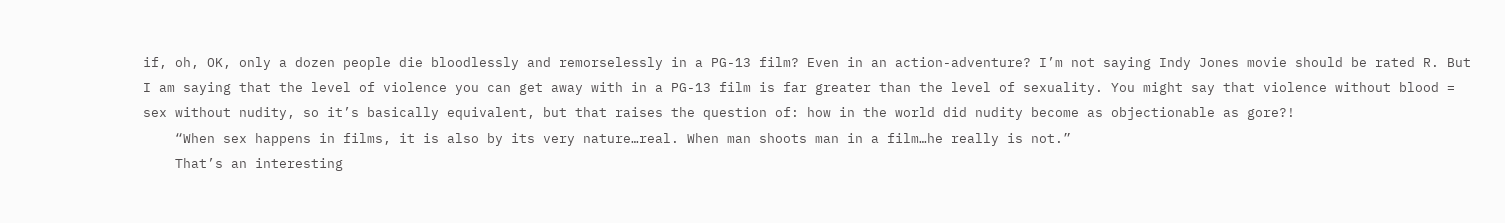if, oh, OK, only a dozen people die bloodlessly and remorselessly in a PG-13 film? Even in an action-adventure? I’m not saying Indy Jones movie should be rated R. But I am saying that the level of violence you can get away with in a PG-13 film is far greater than the level of sexuality. You might say that violence without blood = sex without nudity, so it’s basically equivalent, but that raises the question of: how in the world did nudity become as objectionable as gore?!
    “When sex happens in films, it is also by its very nature…real. When man shoots man in a film…he really is not.”
    That’s an interesting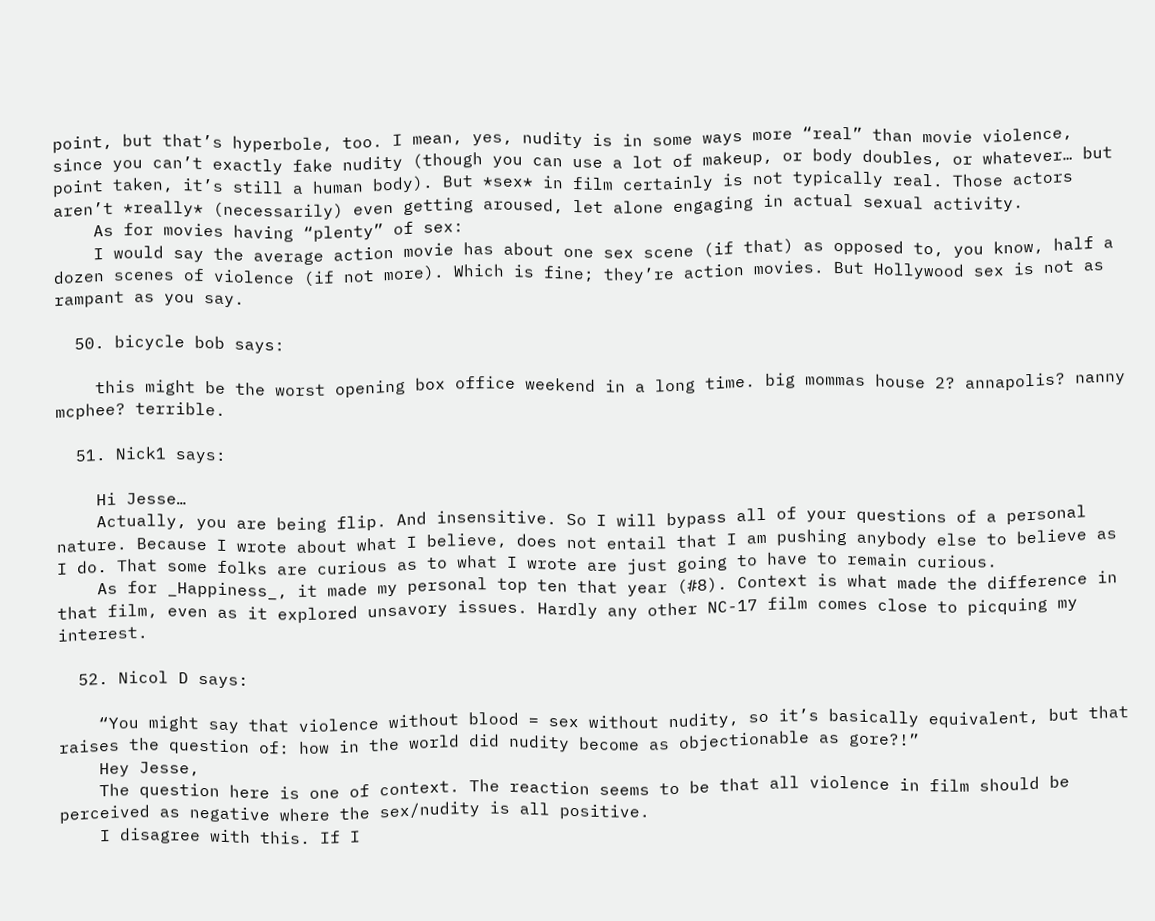point, but that’s hyperbole, too. I mean, yes, nudity is in some ways more “real” than movie violence, since you can’t exactly fake nudity (though you can use a lot of makeup, or body doubles, or whatever… but point taken, it’s still a human body). But *sex* in film certainly is not typically real. Those actors aren’t *really* (necessarily) even getting aroused, let alone engaging in actual sexual activity.
    As for movies having “plenty” of sex:
    I would say the average action movie has about one sex scene (if that) as opposed to, you know, half a dozen scenes of violence (if not more). Which is fine; they’re action movies. But Hollywood sex is not as rampant as you say.

  50. bicycle bob says:

    this might be the worst opening box office weekend in a long time. big mommas house 2? annapolis? nanny mcphee? terrible.

  51. Nick1 says:

    Hi Jesse…
    Actually, you are being flip. And insensitive. So I will bypass all of your questions of a personal nature. Because I wrote about what I believe, does not entail that I am pushing anybody else to believe as I do. That some folks are curious as to what I wrote are just going to have to remain curious.
    As for _Happiness_, it made my personal top ten that year (#8). Context is what made the difference in that film, even as it explored unsavory issues. Hardly any other NC-17 film comes close to picquing my interest.

  52. Nicol D says:

    “You might say that violence without blood = sex without nudity, so it’s basically equivalent, but that raises the question of: how in the world did nudity become as objectionable as gore?!”
    Hey Jesse,
    The question here is one of context. The reaction seems to be that all violence in film should be perceived as negative where the sex/nudity is all positive.
    I disagree with this. If I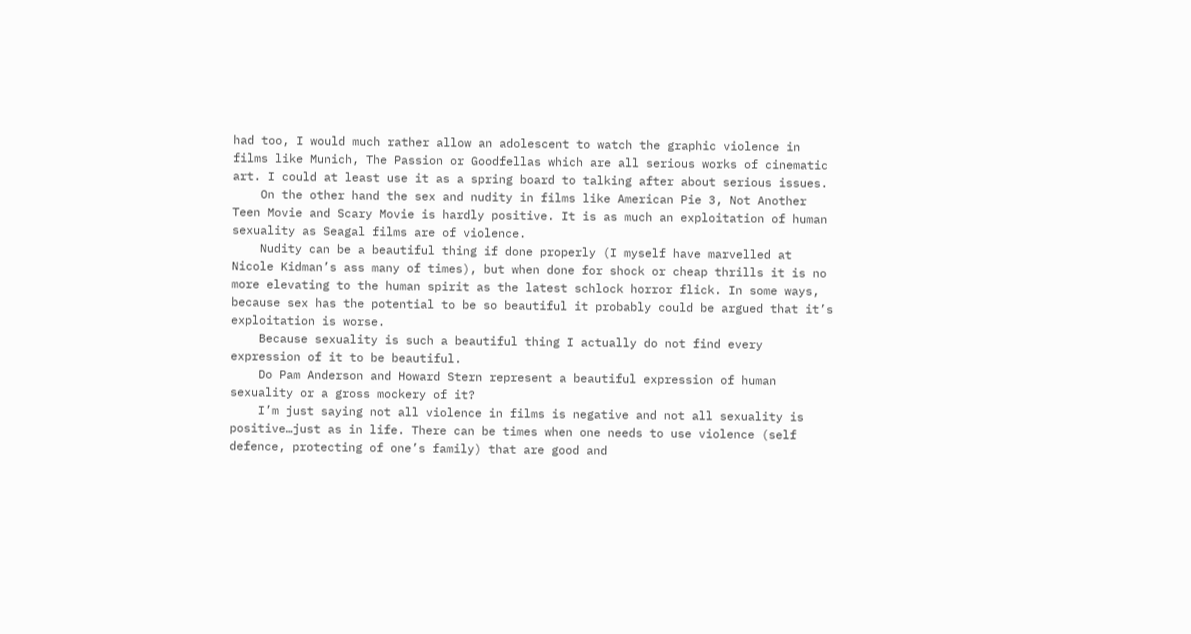had too, I would much rather allow an adolescent to watch the graphic violence in films like Munich, The Passion or Goodfellas which are all serious works of cinematic art. I could at least use it as a spring board to talking after about serious issues.
    On the other hand the sex and nudity in films like American Pie 3, Not Another Teen Movie and Scary Movie is hardly positive. It is as much an exploitation of human sexuality as Seagal films are of violence.
    Nudity can be a beautiful thing if done properly (I myself have marvelled at Nicole Kidman’s ass many of times), but when done for shock or cheap thrills it is no more elevating to the human spirit as the latest schlock horror flick. In some ways, because sex has the potential to be so beautiful it probably could be argued that it’s exploitation is worse.
    Because sexuality is such a beautiful thing I actually do not find every expression of it to be beautiful.
    Do Pam Anderson and Howard Stern represent a beautiful expression of human sexuality or a gross mockery of it?
    I’m just saying not all violence in films is negative and not all sexuality is positive…just as in life. There can be times when one needs to use violence (self defence, protecting of one’s family) that are good and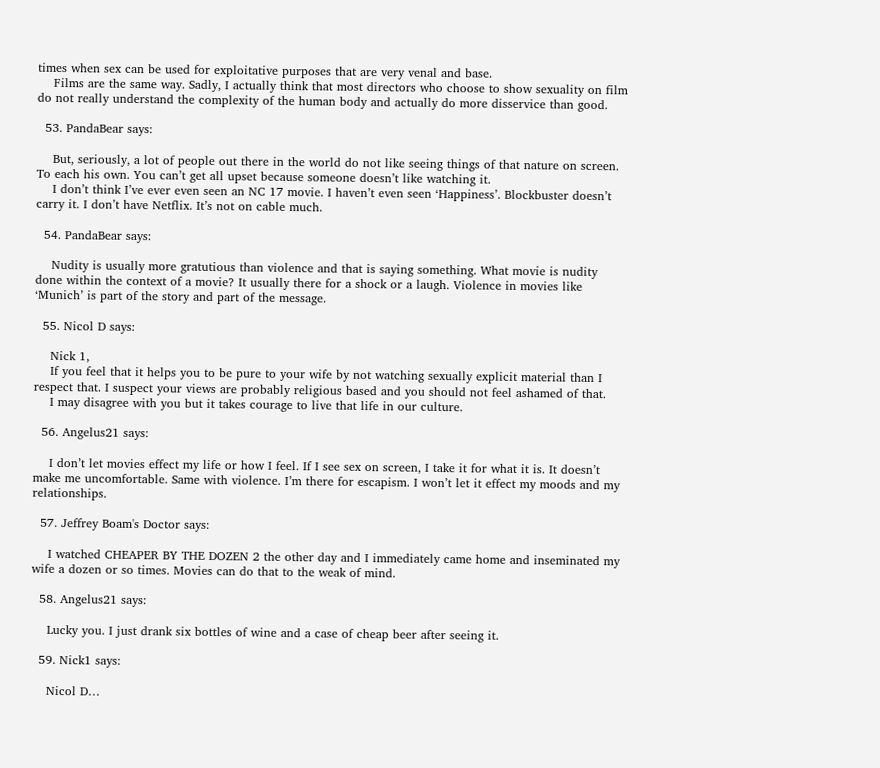times when sex can be used for exploitative purposes that are very venal and base.
    Films are the same way. Sadly, I actually think that most directors who choose to show sexuality on film do not really understand the complexity of the human body and actually do more disservice than good.

  53. PandaBear says:

    But, seriously, a lot of people out there in the world do not like seeing things of that nature on screen. To each his own. You can’t get all upset because someone doesn’t like watching it.
    I don’t think I’ve ever even seen an NC 17 movie. I haven’t even seen ‘Happiness’. Blockbuster doesn’t carry it. I don’t have Netflix. It’s not on cable much.

  54. PandaBear says:

    Nudity is usually more gratutious than violence and that is saying something. What movie is nudity done within the context of a movie? It usually there for a shock or a laugh. Violence in movies like ‘Munich’ is part of the story and part of the message.

  55. Nicol D says:

    Nick 1,
    If you feel that it helps you to be pure to your wife by not watching sexually explicit material than I respect that. I suspect your views are probably religious based and you should not feel ashamed of that.
    I may disagree with you but it takes courage to live that life in our culture.

  56. Angelus21 says:

    I don’t let movies effect my life or how I feel. If I see sex on screen, I take it for what it is. It doesn’t make me uncomfortable. Same with violence. I’m there for escapism. I won’t let it effect my moods and my relationships.

  57. Jeffrey Boam's Doctor says:

    I watched CHEAPER BY THE DOZEN 2 the other day and I immediately came home and inseminated my wife a dozen or so times. Movies can do that to the weak of mind.

  58. Angelus21 says:

    Lucky you. I just drank six bottles of wine and a case of cheap beer after seeing it.

  59. Nick1 says:

    Nicol D…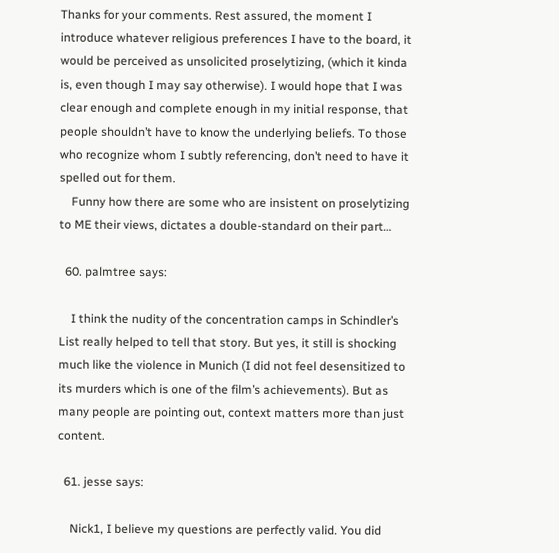Thanks for your comments. Rest assured, the moment I introduce whatever religious preferences I have to the board, it would be perceived as unsolicited proselytizing, (which it kinda is, even though I may say otherwise). I would hope that I was clear enough and complete enough in my initial response, that people shouldn’t have to know the underlying beliefs. To those who recognize whom I subtly referencing, don’t need to have it spelled out for them.
    Funny how there are some who are insistent on proselytizing to ME their views, dictates a double-standard on their part…

  60. palmtree says:

    I think the nudity of the concentration camps in Schindler’s List really helped to tell that story. But yes, it still is shocking much like the violence in Munich (I did not feel desensitized to its murders which is one of the film’s achievements). But as many people are pointing out, context matters more than just content.

  61. jesse says:

    Nick1, I believe my questions are perfectly valid. You did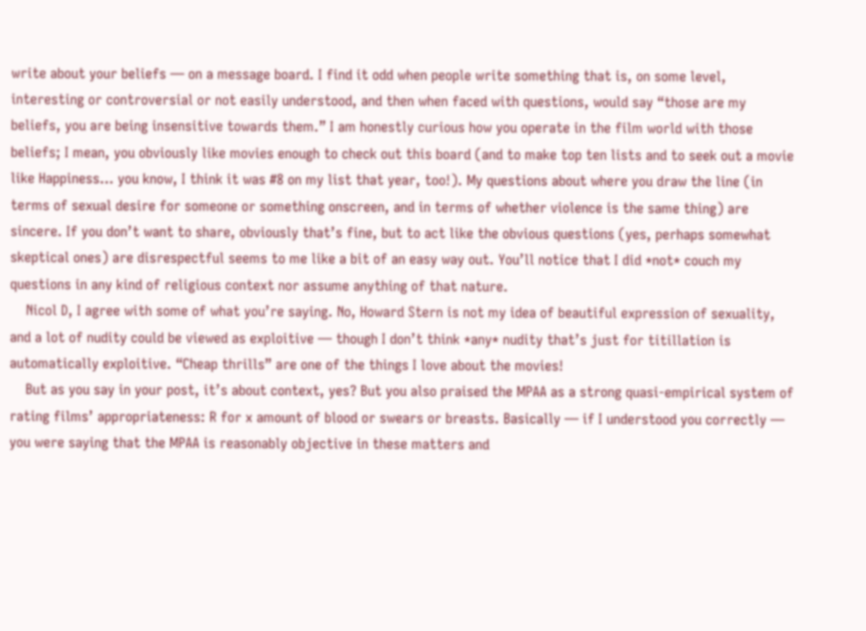write about your beliefs — on a message board. I find it odd when people write something that is, on some level, interesting or controversial or not easily understood, and then when faced with questions, would say “those are my beliefs, you are being insensitive towards them.” I am honestly curious how you operate in the film world with those beliefs; I mean, you obviously like movies enough to check out this board (and to make top ten lists and to seek out a movie like Happiness… you know, I think it was #8 on my list that year, too!). My questions about where you draw the line (in terms of sexual desire for someone or something onscreen, and in terms of whether violence is the same thing) are sincere. If you don’t want to share, obviously that’s fine, but to act like the obvious questions (yes, perhaps somewhat skeptical ones) are disrespectful seems to me like a bit of an easy way out. You’ll notice that I did *not* couch my questions in any kind of religious context nor assume anything of that nature.
    Nicol D, I agree with some of what you’re saying. No, Howard Stern is not my idea of beautiful expression of sexuality, and a lot of nudity could be viewed as exploitive — though I don’t think *any* nudity that’s just for titillation is automatically exploitive. “Cheap thrills” are one of the things I love about the movies!
    But as you say in your post, it’s about context, yes? But you also praised the MPAA as a strong quasi-empirical system of rating films’ appropriateness: R for x amount of blood or swears or breasts. Basically — if I understood you correctly — you were saying that the MPAA is reasonably objective in these matters and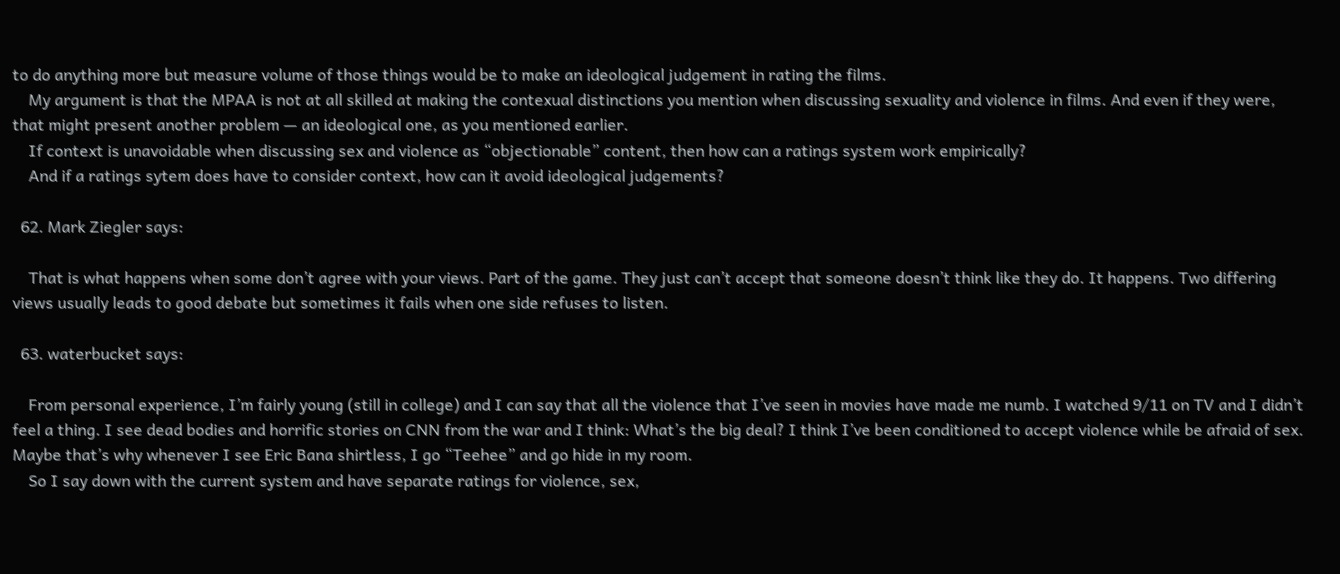to do anything more but measure volume of those things would be to make an ideological judgement in rating the films.
    My argument is that the MPAA is not at all skilled at making the contexual distinctions you mention when discussing sexuality and violence in films. And even if they were, that might present another problem — an ideological one, as you mentioned earlier.
    If context is unavoidable when discussing sex and violence as “objectionable” content, then how can a ratings system work empirically?
    And if a ratings sytem does have to consider context, how can it avoid ideological judgements?

  62. Mark Ziegler says:

    That is what happens when some don’t agree with your views. Part of the game. They just can’t accept that someone doesn’t think like they do. It happens. Two differing views usually leads to good debate but sometimes it fails when one side refuses to listen.

  63. waterbucket says:

    From personal experience, I’m fairly young (still in college) and I can say that all the violence that I’ve seen in movies have made me numb. I watched 9/11 on TV and I didn’t feel a thing. I see dead bodies and horrific stories on CNN from the war and I think: What’s the big deal? I think I’ve been conditioned to accept violence while be afraid of sex. Maybe that’s why whenever I see Eric Bana shirtless, I go “Teehee” and go hide in my room.
    So I say down with the current system and have separate ratings for violence, sex,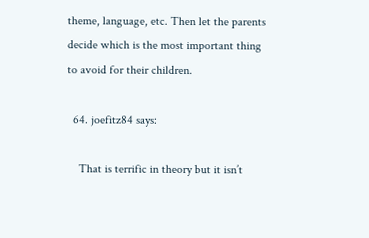theme, language, etc. Then let the parents decide which is the most important thing to avoid for their children.

  64. joefitz84 says:

    That is terrific in theory but it isn’t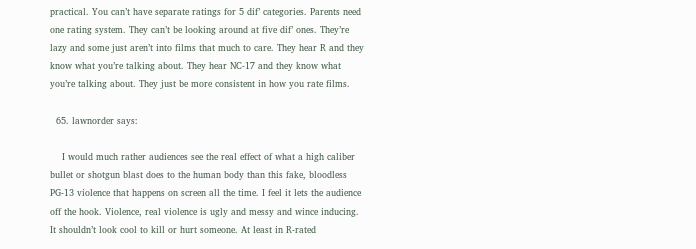practical. You can’t have separate ratings for 5 dif’ categories. Parents need one rating system. They can’t be looking around at five dif’ ones. They’re lazy and some just aren’t into films that much to care. They hear R and they know what you’re talking about. They hear NC-17 and they know what you’re talking about. They just be more consistent in how you rate films.

  65. lawnorder says:

    I would much rather audiences see the real effect of what a high caliber bullet or shotgun blast does to the human body than this fake, bloodless PG-13 violence that happens on screen all the time. I feel it lets the audience off the hook. Violence, real violence is ugly and messy and wince inducing. It shouldn’t look cool to kill or hurt someone. At least in R-rated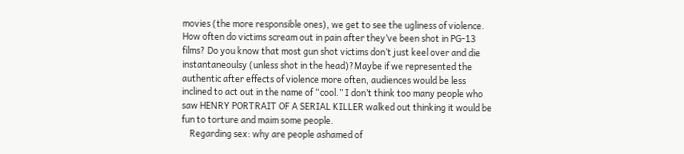movies (the more responsible ones), we get to see the ugliness of violence. How often do victims scream out in pain after they’ve been shot in PG-13 films? Do you know that most gun shot victims don’t just keel over and die instantaneoulsy (unless shot in the head)?Maybe if we represented the authentic after effects of violence more often, audiences would be less inclined to act out in the name of “cool.” I don’t think too many people who saw HENRY PORTRAIT OF A SERIAL KILLER walked out thinking it would be fun to torture and maim some people.
    Regarding sex: why are people ashamed of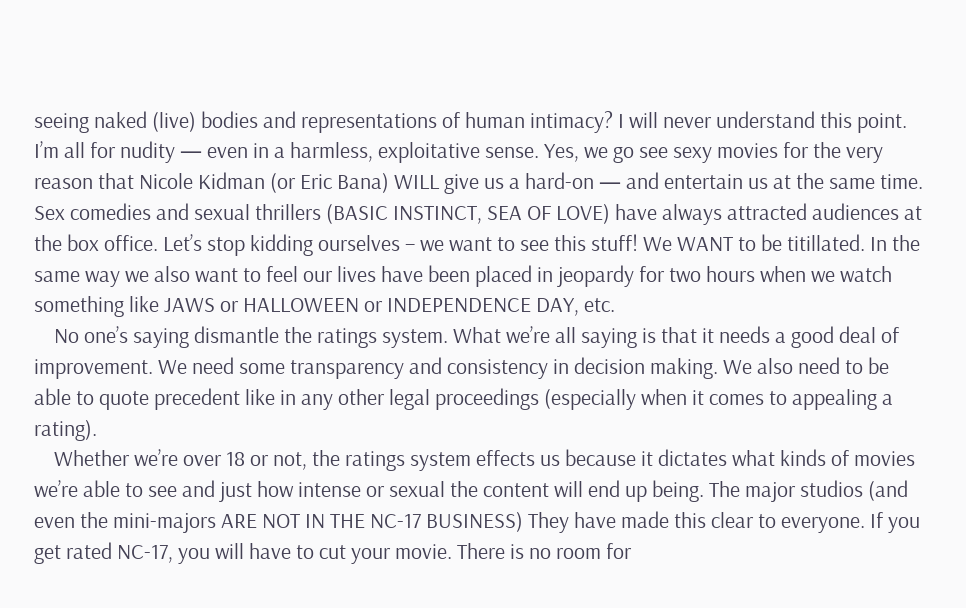seeing naked (live) bodies and representations of human intimacy? I will never understand this point. I’m all for nudity — even in a harmless, exploitative sense. Yes, we go see sexy movies for the very reason that Nicole Kidman (or Eric Bana) WILL give us a hard-on — and entertain us at the same time. Sex comedies and sexual thrillers (BASIC INSTINCT, SEA OF LOVE) have always attracted audiences at the box office. Let’s stop kidding ourselves – we want to see this stuff! We WANT to be titillated. In the same way we also want to feel our lives have been placed in jeopardy for two hours when we watch something like JAWS or HALLOWEEN or INDEPENDENCE DAY, etc.
    No one’s saying dismantle the ratings system. What we’re all saying is that it needs a good deal of improvement. We need some transparency and consistency in decision making. We also need to be able to quote precedent like in any other legal proceedings (especially when it comes to appealing a rating).
    Whether we’re over 18 or not, the ratings system effects us because it dictates what kinds of movies we’re able to see and just how intense or sexual the content will end up being. The major studios (and even the mini-majors ARE NOT IN THE NC-17 BUSINESS) They have made this clear to everyone. If you get rated NC-17, you will have to cut your movie. There is no room for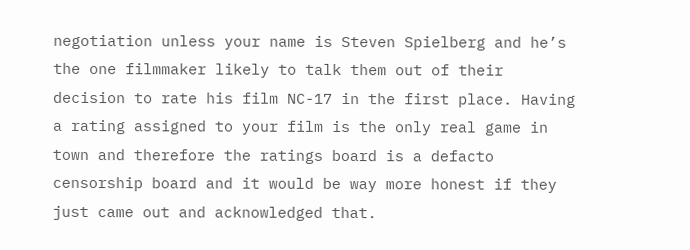negotiation unless your name is Steven Spielberg and he’s the one filmmaker likely to talk them out of their decision to rate his film NC-17 in the first place. Having a rating assigned to your film is the only real game in town and therefore the ratings board is a defacto censorship board and it would be way more honest if they just came out and acknowledged that.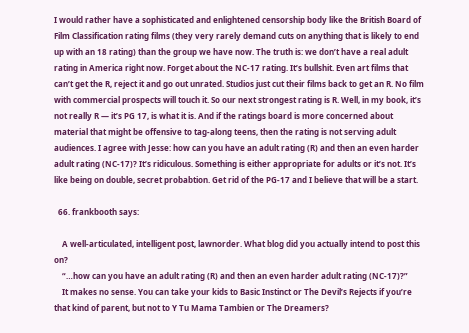I would rather have a sophisticated and enlightened censorship body like the British Board of Film Classification rating films (they very rarely demand cuts on anything that is likely to end up with an 18 rating) than the group we have now. The truth is: we don’t have a real adult rating in America right now. Forget about the NC-17 rating. It’s bullshit. Even art films that can’t get the R, reject it and go out unrated. Studios just cut their films back to get an R. No film with commercial prospects will touch it. So our next strongest rating is R. Well, in my book, it’s not really R — it’s PG 17, is what it is. And if the ratings board is more concerned about material that might be offensive to tag-along teens, then the rating is not serving adult audiences. I agree with Jesse: how can you have an adult rating (R) and then an even harder adult rating (NC-17)? It’s ridiculous. Something is either appropriate for adults or it’s not. It’s like being on double, secret probabtion. Get rid of the PG-17 and I believe that will be a start.

  66. frankbooth says:

    A well-articulated, intelligent post, lawnorder. What blog did you actually intend to post this on?
    “…how can you have an adult rating (R) and then an even harder adult rating (NC-17)?”
    It makes no sense. You can take your kids to Basic Instinct or The Devil’s Rejects if you’re that kind of parent, but not to Y Tu Mama Tambien or The Dreamers?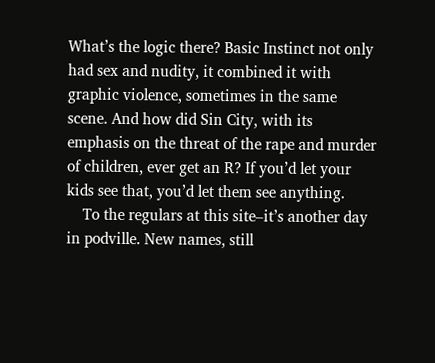What’s the logic there? Basic Instinct not only had sex and nudity, it combined it with graphic violence, sometimes in the same scene. And how did Sin City, with its emphasis on the threat of the rape and murder of children, ever get an R? If you’d let your kids see that, you’d let them see anything.
    To the regulars at this site–it’s another day in podville. New names, still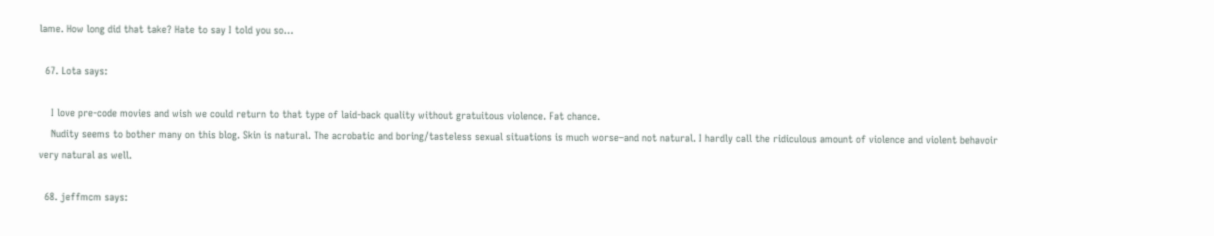lame. How long did that take? Hate to say I told you so…

  67. Lota says:

    I love pre-code movies and wish we could return to that type of laid-back quality without gratuitous violence. Fat chance.
    Nudity seems to bother many on this blog. Skin is natural. The acrobatic and boring/tasteless sexual situations is much worse–and not natural. I hardly call the ridiculous amount of violence and violent behavoir very natural as well.

  68. jeffmcm says: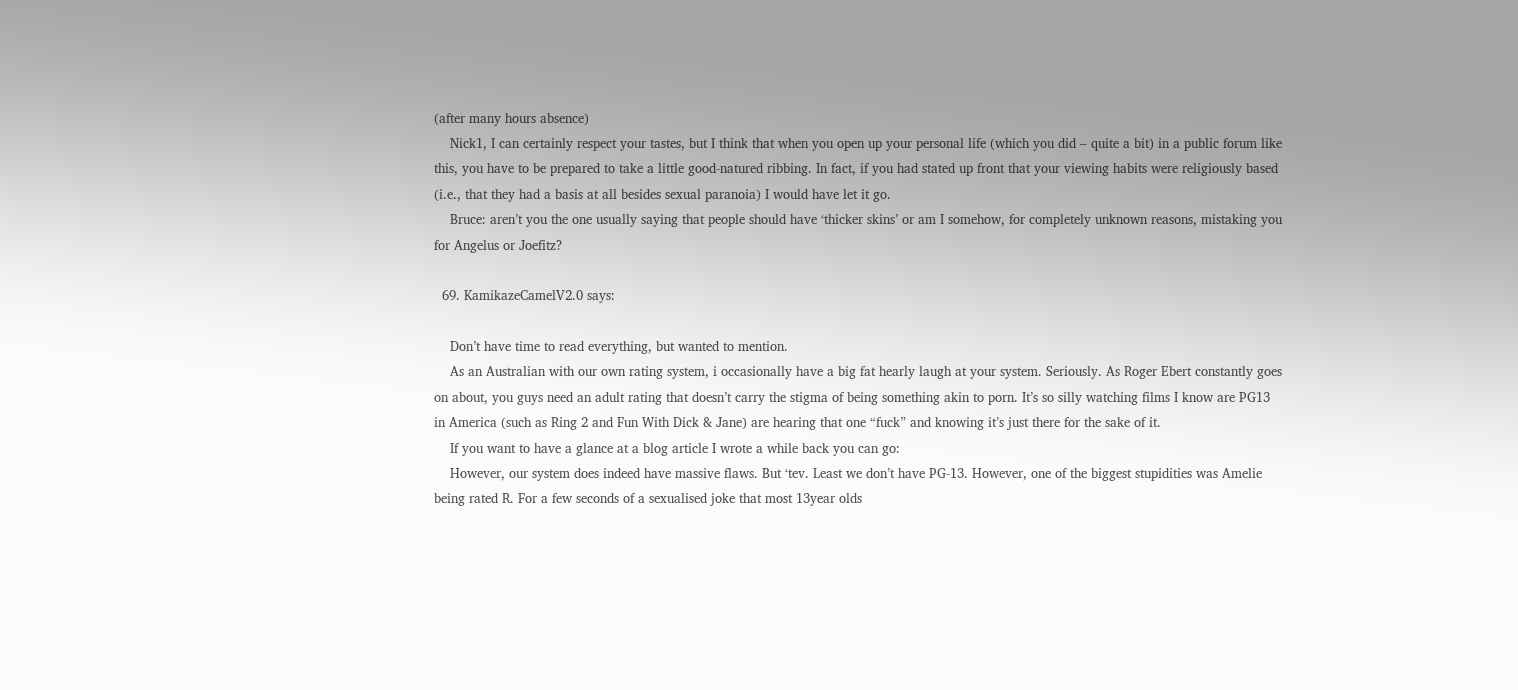(after many hours absence)
    Nick1, I can certainly respect your tastes, but I think that when you open up your personal life (which you did – quite a bit) in a public forum like this, you have to be prepared to take a little good-natured ribbing. In fact, if you had stated up front that your viewing habits were religiously based (i.e., that they had a basis at all besides sexual paranoia) I would have let it go.
    Bruce: aren’t you the one usually saying that people should have ‘thicker skins’ or am I somehow, for completely unknown reasons, mistaking you for Angelus or Joefitz?

  69. KamikazeCamelV2.0 says:

    Don’t have time to read everything, but wanted to mention.
    As an Australian with our own rating system, i occasionally have a big fat hearly laugh at your system. Seriously. As Roger Ebert constantly goes on about, you guys need an adult rating that doesn’t carry the stigma of being something akin to porn. It’s so silly watching films I know are PG13 in America (such as Ring 2 and Fun With Dick & Jane) are hearing that one “fuck” and knowing it’s just there for the sake of it.
    If you want to have a glance at a blog article I wrote a while back you can go:
    However, our system does indeed have massive flaws. But ‘tev. Least we don’t have PG-13. However, one of the biggest stupidities was Amelie being rated R. For a few seconds of a sexualised joke that most 13year olds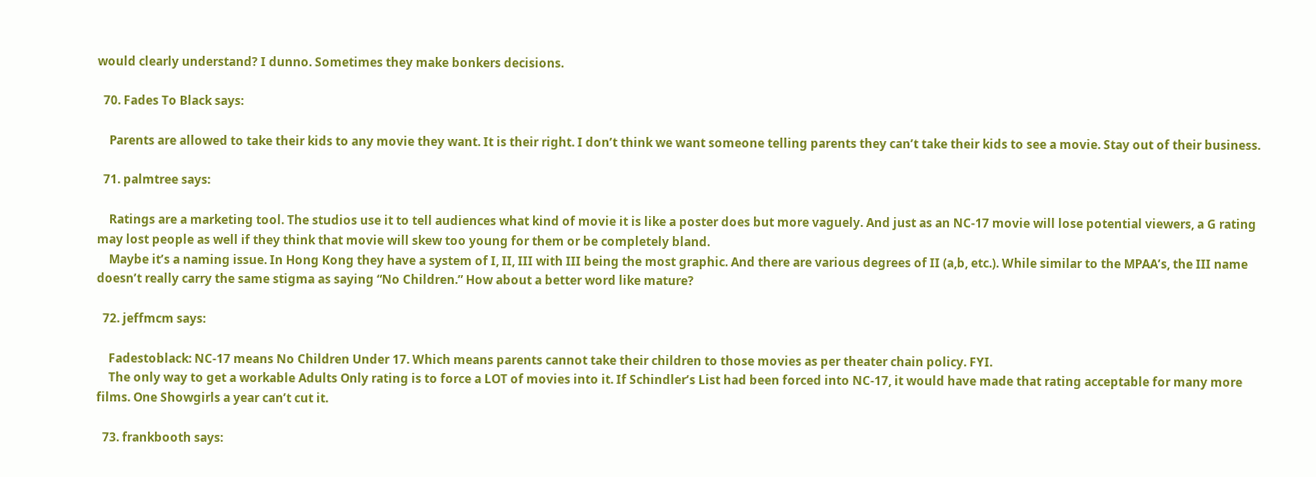would clearly understand? I dunno. Sometimes they make bonkers decisions.

  70. Fades To Black says:

    Parents are allowed to take their kids to any movie they want. It is their right. I don’t think we want someone telling parents they can’t take their kids to see a movie. Stay out of their business.

  71. palmtree says:

    Ratings are a marketing tool. The studios use it to tell audiences what kind of movie it is like a poster does but more vaguely. And just as an NC-17 movie will lose potential viewers, a G rating may lost people as well if they think that movie will skew too young for them or be completely bland.
    Maybe it’s a naming issue. In Hong Kong they have a system of I, II, III with III being the most graphic. And there are various degrees of II (a,b, etc.). While similar to the MPAA’s, the III name doesn’t really carry the same stigma as saying “No Children.” How about a better word like mature?

  72. jeffmcm says:

    Fadestoblack: NC-17 means No Children Under 17. Which means parents cannot take their children to those movies as per theater chain policy. FYI.
    The only way to get a workable Adults Only rating is to force a LOT of movies into it. If Schindler’s List had been forced into NC-17, it would have made that rating acceptable for many more films. One Showgirls a year can’t cut it.

  73. frankbooth says: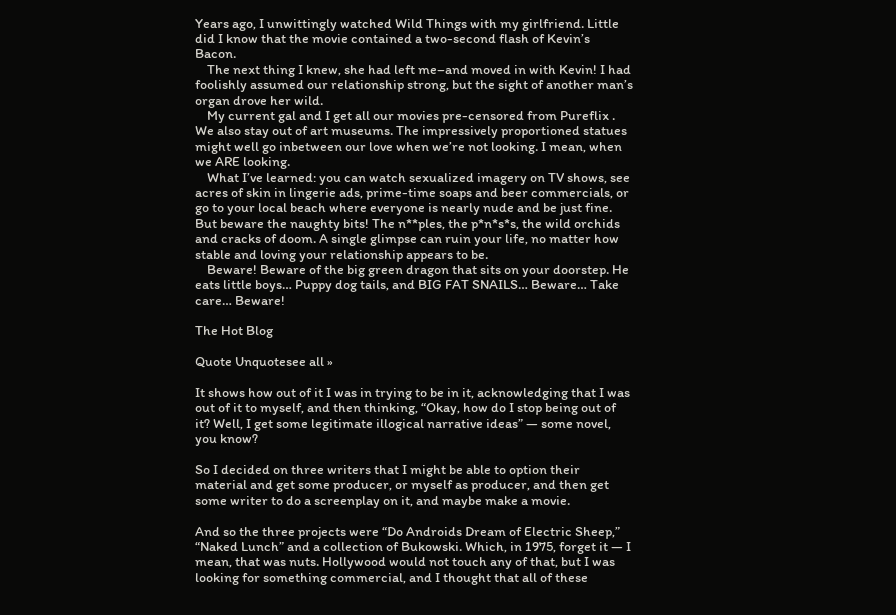Years ago, I unwittingly watched Wild Things with my girlfriend. Little did I know that the movie contained a two-second flash of Kevin’s Bacon.
    The next thing I knew, she had left me–and moved in with Kevin! I had foolishly assumed our relationship strong, but the sight of another man’s organ drove her wild.
    My current gal and I get all our movies pre-censored from Pureflix . We also stay out of art museums. The impressively proportioned statues might well go inbetween our love when we’re not looking. I mean, when we ARE looking.
    What I’ve learned: you can watch sexualized imagery on TV shows, see acres of skin in lingerie ads, prime-time soaps and beer commercials, or go to your local beach where everyone is nearly nude and be just fine. But beware the naughty bits! The n**ples, the p*n*s*s, the wild orchids and cracks of doom. A single glimpse can ruin your life, no matter how stable and loving your relationship appears to be.
    Beware! Beware of the big green dragon that sits on your doorstep. He eats little boys… Puppy dog tails, and BIG FAT SNAILS… Beware… Take care… Beware!

The Hot Blog

Quote Unquotesee all »

It shows how out of it I was in trying to be in it, acknowledging that I was out of it to myself, and then thinking, “Okay, how do I stop being out of it? Well, I get some legitimate illogical narrative ideas” — some novel, you know?

So I decided on three writers that I might be able to option their material and get some producer, or myself as producer, and then get some writer to do a screenplay on it, and maybe make a movie.

And so the three projects were “Do Androids Dream of Electric Sheep,” “Naked Lunch” and a collection of Bukowski. Which, in 1975, forget it — I mean, that was nuts. Hollywood would not touch any of that, but I was looking for something commercial, and I thought that all of these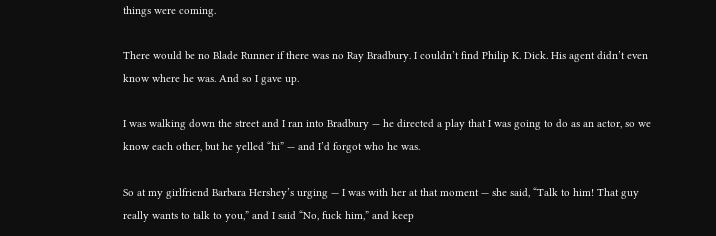things were coming.

There would be no Blade Runner if there was no Ray Bradbury. I couldn’t find Philip K. Dick. His agent didn’t even know where he was. And so I gave up.

I was walking down the street and I ran into Bradbury — he directed a play that I was going to do as an actor, so we know each other, but he yelled “hi” — and I’d forgot who he was.

So at my girlfriend Barbara Hershey’s urging — I was with her at that moment — she said, “Talk to him! That guy really wants to talk to you,” and I said “No, fuck him,” and keep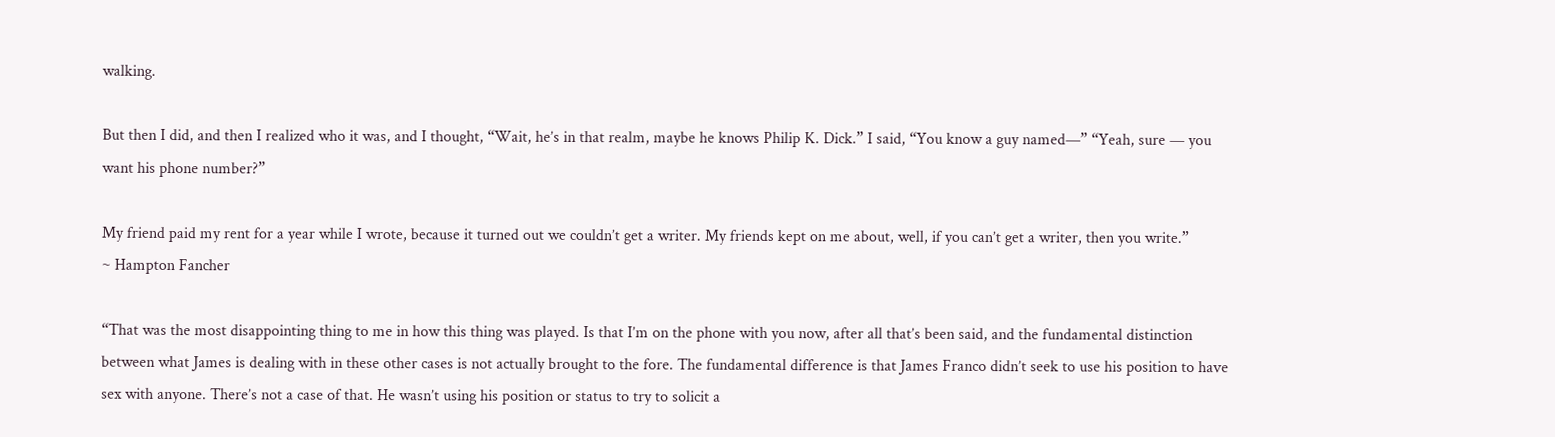walking.

But then I did, and then I realized who it was, and I thought, “Wait, he’s in that realm, maybe he knows Philip K. Dick.” I said, “You know a guy named—” “Yeah, sure — you want his phone number?”

My friend paid my rent for a year while I wrote, because it turned out we couldn’t get a writer. My friends kept on me about, well, if you can’t get a writer, then you write.”
~ Hampton Fancher

“That was the most disappointing thing to me in how this thing was played. Is that I’m on the phone with you now, after all that’s been said, and the fundamental distinction between what James is dealing with in these other cases is not actually brought to the fore. The fundamental difference is that James Franco didn’t seek to use his position to have sex with anyone. There’s not a case of that. He wasn’t using his position or status to try to solicit a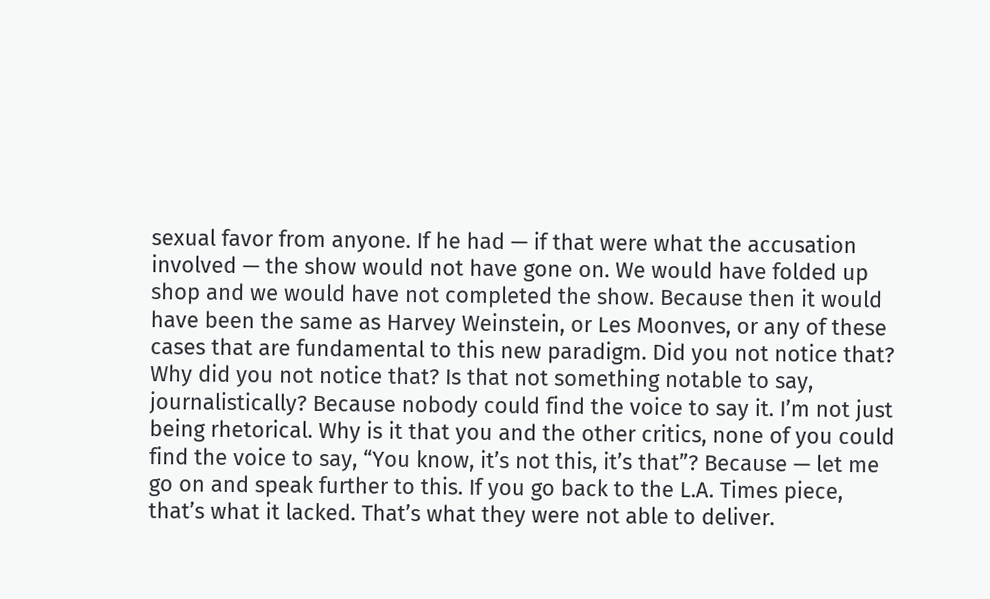sexual favor from anyone. If he had — if that were what the accusation involved — the show would not have gone on. We would have folded up shop and we would have not completed the show. Because then it would have been the same as Harvey Weinstein, or Les Moonves, or any of these cases that are fundamental to this new paradigm. Did you not notice that? Why did you not notice that? Is that not something notable to say, journalistically? Because nobody could find the voice to say it. I’m not just being rhetorical. Why is it that you and the other critics, none of you could find the voice to say, “You know, it’s not this, it’s that”? Because — let me go on and speak further to this. If you go back to the L.A. Times piece, that’s what it lacked. That’s what they were not able to deliver.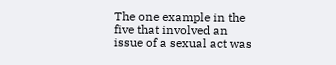The one example in the five that involved an issue of a sexual act was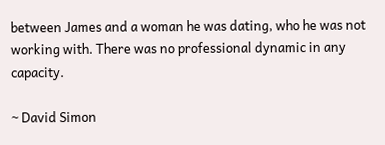between James and a woman he was dating, who he was not working with. There was no professional dynamic in any capacity.

~ David Simon